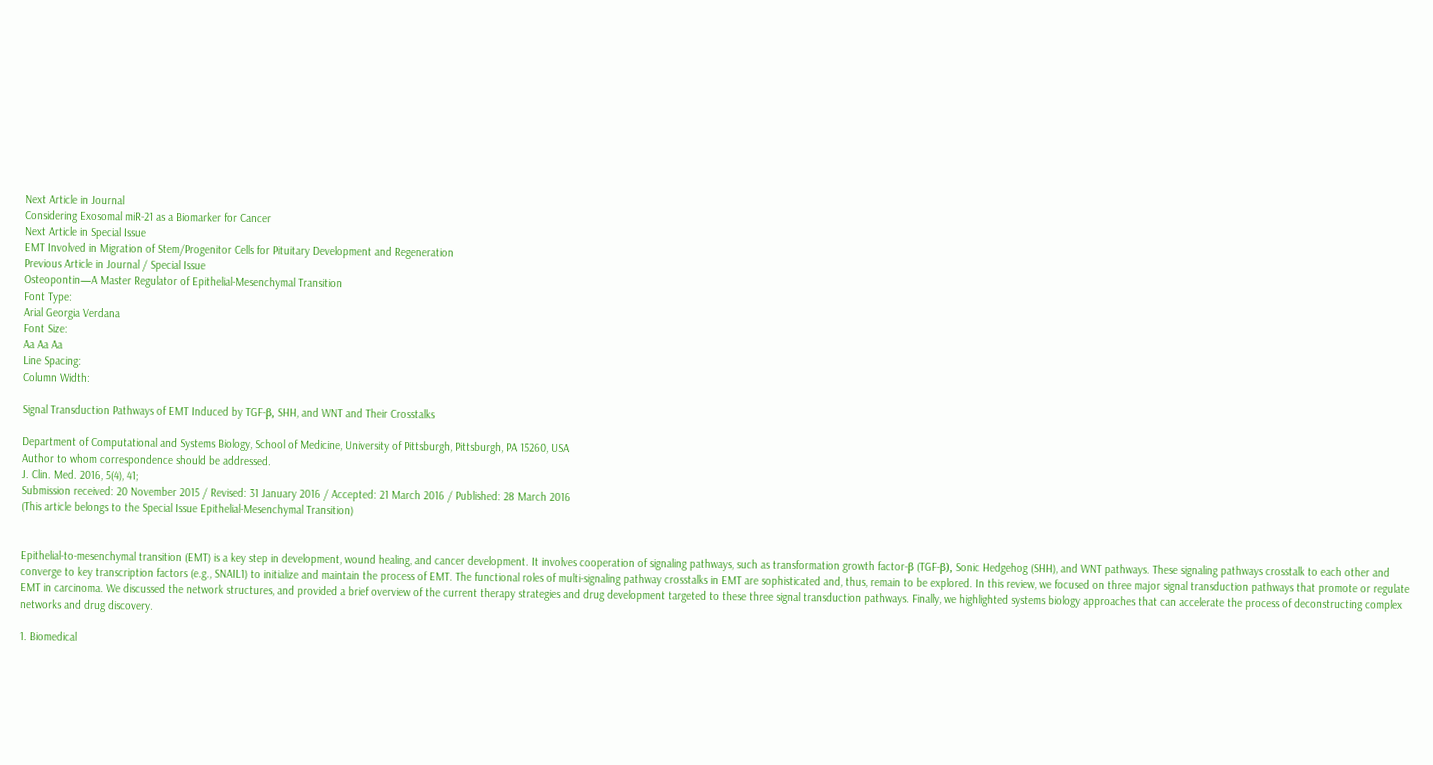Next Article in Journal
Considering Exosomal miR-21 as a Biomarker for Cancer
Next Article in Special Issue
EMT Involved in Migration of Stem/Progenitor Cells for Pituitary Development and Regeneration
Previous Article in Journal / Special Issue
Osteopontin—A Master Regulator of Epithelial-Mesenchymal Transition
Font Type:
Arial Georgia Verdana
Font Size:
Aa Aa Aa
Line Spacing:
Column Width:

Signal Transduction Pathways of EMT Induced by TGF-β, SHH, and WNT and Their Crosstalks

Department of Computational and Systems Biology, School of Medicine, University of Pittsburgh, Pittsburgh, PA 15260, USA
Author to whom correspondence should be addressed.
J. Clin. Med. 2016, 5(4), 41;
Submission received: 20 November 2015 / Revised: 31 January 2016 / Accepted: 21 March 2016 / Published: 28 March 2016
(This article belongs to the Special Issue Epithelial-Mesenchymal Transition)


Epithelial-to-mesenchymal transition (EMT) is a key step in development, wound healing, and cancer development. It involves cooperation of signaling pathways, such as transformation growth factor-β (TGF-β), Sonic Hedgehog (SHH), and WNT pathways. These signaling pathways crosstalk to each other and converge to key transcription factors (e.g., SNAIL1) to initialize and maintain the process of EMT. The functional roles of multi-signaling pathway crosstalks in EMT are sophisticated and, thus, remain to be explored. In this review, we focused on three major signal transduction pathways that promote or regulate EMT in carcinoma. We discussed the network structures, and provided a brief overview of the current therapy strategies and drug development targeted to these three signal transduction pathways. Finally, we highlighted systems biology approaches that can accelerate the process of deconstructing complex networks and drug discovery.

1. Biomedical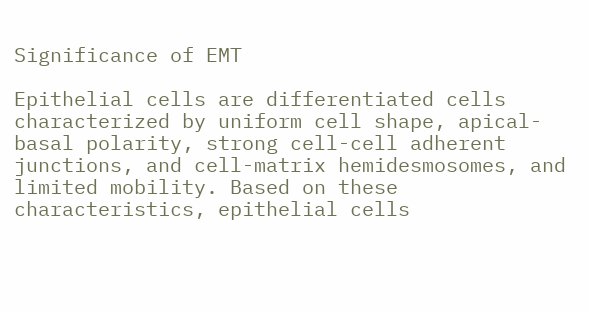Significance of EMT

Epithelial cells are differentiated cells characterized by uniform cell shape, apical-basal polarity, strong cell-cell adherent junctions, and cell-matrix hemidesmosomes, and limited mobility. Based on these characteristics, epithelial cells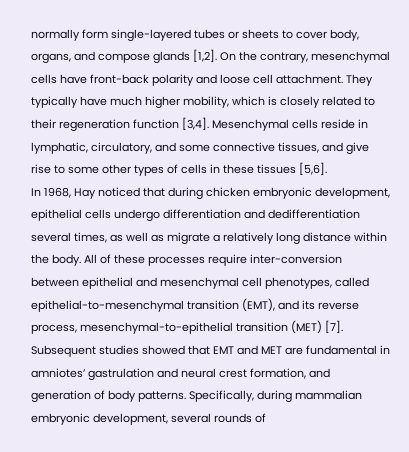normally form single-layered tubes or sheets to cover body, organs, and compose glands [1,2]. On the contrary, mesenchymal cells have front-back polarity and loose cell attachment. They typically have much higher mobility, which is closely related to their regeneration function [3,4]. Mesenchymal cells reside in lymphatic, circulatory, and some connective tissues, and give rise to some other types of cells in these tissues [5,6].
In 1968, Hay noticed that during chicken embryonic development, epithelial cells undergo differentiation and dedifferentiation several times, as well as migrate a relatively long distance within the body. All of these processes require inter-conversion between epithelial and mesenchymal cell phenotypes, called epithelial-to-mesenchymal transition (EMT), and its reverse process, mesenchymal-to-epithelial transition (MET) [7]. Subsequent studies showed that EMT and MET are fundamental in amniotes’ gastrulation and neural crest formation, and generation of body patterns. Specifically, during mammalian embryonic development, several rounds of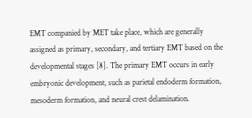EMT companied by MET take place, which are generally assigned as primary, secondary, and tertiary EMT based on the developmental stages [8]. The primary EMT occurs in early embryonic development, such as parietal endoderm formation, mesoderm formation, and neural crest delamination.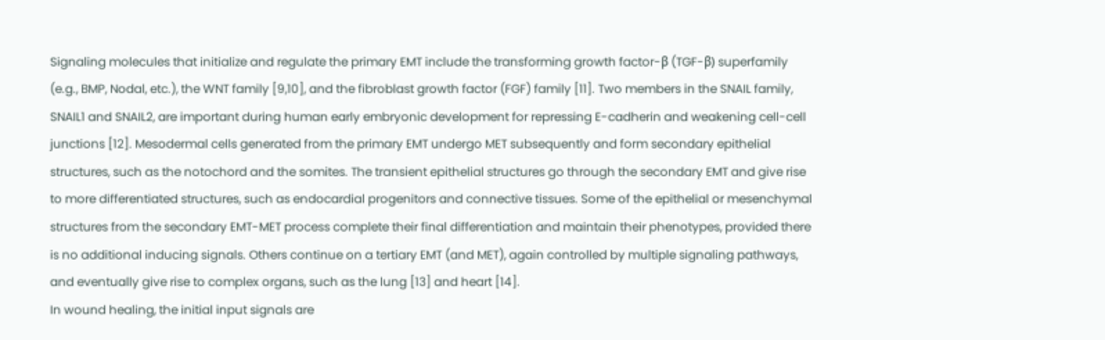Signaling molecules that initialize and regulate the primary EMT include the transforming growth factor-β (TGF-β) superfamily (e.g., BMP, Nodal, etc.), the WNT family [9,10], and the fibroblast growth factor (FGF) family [11]. Two members in the SNAIL family, SNAIL1 and SNAIL2, are important during human early embryonic development for repressing E-cadherin and weakening cell-cell junctions [12]. Mesodermal cells generated from the primary EMT undergo MET subsequently and form secondary epithelial structures, such as the notochord and the somites. The transient epithelial structures go through the secondary EMT and give rise to more differentiated structures, such as endocardial progenitors and connective tissues. Some of the epithelial or mesenchymal structures from the secondary EMT-MET process complete their final differentiation and maintain their phenotypes, provided there is no additional inducing signals. Others continue on a tertiary EMT (and MET), again controlled by multiple signaling pathways, and eventually give rise to complex organs, such as the lung [13] and heart [14].
In wound healing, the initial input signals are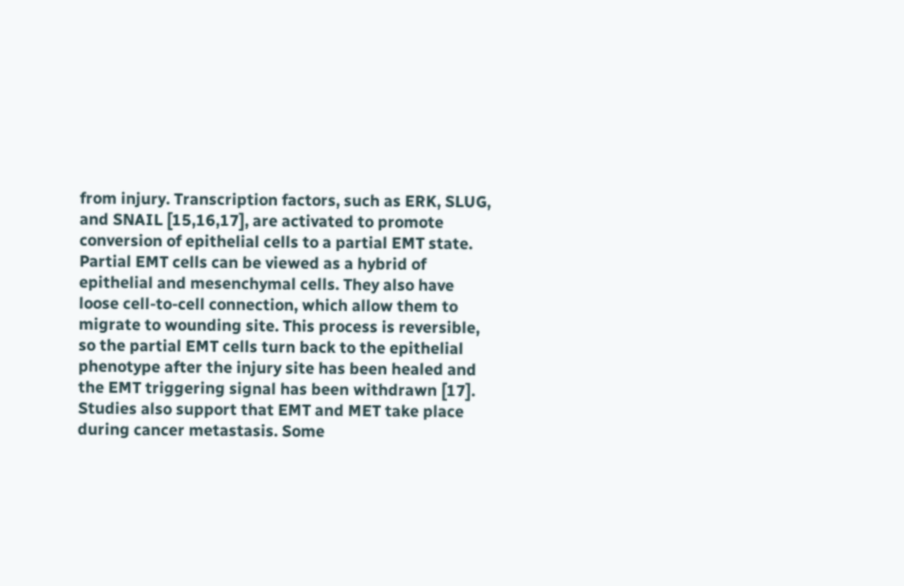from injury. Transcription factors, such as ERK, SLUG, and SNAIL [15,16,17], are activated to promote conversion of epithelial cells to a partial EMT state. Partial EMT cells can be viewed as a hybrid of epithelial and mesenchymal cells. They also have loose cell-to-cell connection, which allow them to migrate to wounding site. This process is reversible, so the partial EMT cells turn back to the epithelial phenotype after the injury site has been healed and the EMT triggering signal has been withdrawn [17].
Studies also support that EMT and MET take place during cancer metastasis. Some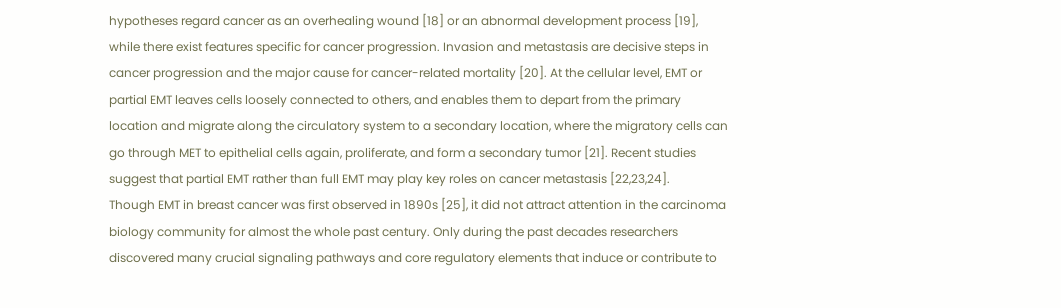hypotheses regard cancer as an overhealing wound [18] or an abnormal development process [19], while there exist features specific for cancer progression. Invasion and metastasis are decisive steps in cancer progression and the major cause for cancer-related mortality [20]. At the cellular level, EMT or partial EMT leaves cells loosely connected to others, and enables them to depart from the primary location and migrate along the circulatory system to a secondary location, where the migratory cells can go through MET to epithelial cells again, proliferate, and form a secondary tumor [21]. Recent studies suggest that partial EMT rather than full EMT may play key roles on cancer metastasis [22,23,24].
Though EMT in breast cancer was first observed in 1890s [25], it did not attract attention in the carcinoma biology community for almost the whole past century. Only during the past decades researchers discovered many crucial signaling pathways and core regulatory elements that induce or contribute to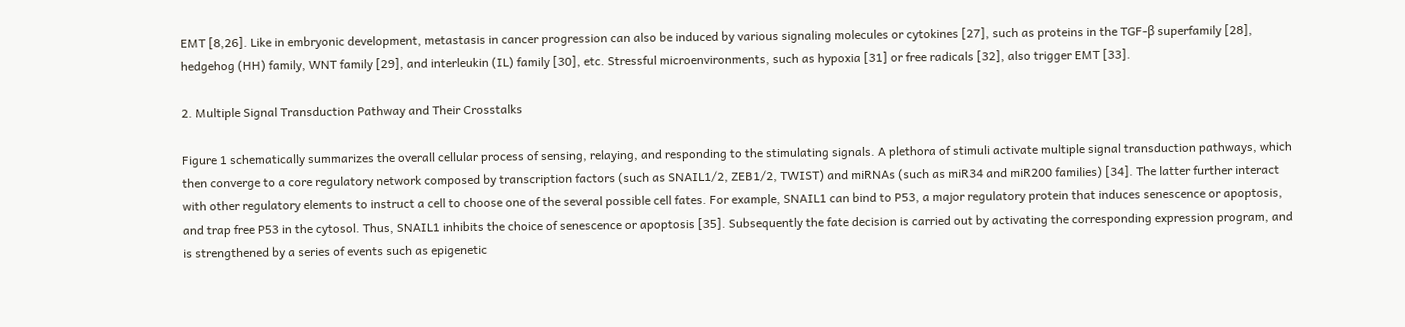EMT [8,26]. Like in embryonic development, metastasis in cancer progression can also be induced by various signaling molecules or cytokines [27], such as proteins in the TGF-β superfamily [28], hedgehog (HH) family, WNT family [29], and interleukin (IL) family [30], etc. Stressful microenvironments, such as hypoxia [31] or free radicals [32], also trigger EMT [33].

2. Multiple Signal Transduction Pathway and Their Crosstalks

Figure 1 schematically summarizes the overall cellular process of sensing, relaying, and responding to the stimulating signals. A plethora of stimuli activate multiple signal transduction pathways, which then converge to a core regulatory network composed by transcription factors (such as SNAIL1/2, ZEB1/2, TWIST) and miRNAs (such as miR34 and miR200 families) [34]. The latter further interact with other regulatory elements to instruct a cell to choose one of the several possible cell fates. For example, SNAIL1 can bind to P53, a major regulatory protein that induces senescence or apoptosis, and trap free P53 in the cytosol. Thus, SNAIL1 inhibits the choice of senescence or apoptosis [35]. Subsequently the fate decision is carried out by activating the corresponding expression program, and is strengthened by a series of events such as epigenetic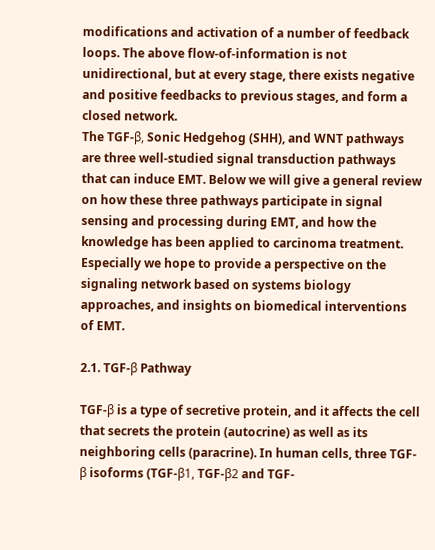modifications and activation of a number of feedback loops. The above flow-of-information is not unidirectional, but at every stage, there exists negative and positive feedbacks to previous stages, and form a closed network.
The TGF-β, Sonic Hedgehog (SHH), and WNT pathways are three well-studied signal transduction pathways that can induce EMT. Below we will give a general review on how these three pathways participate in signal sensing and processing during EMT, and how the knowledge has been applied to carcinoma treatment. Especially we hope to provide a perspective on the signaling network based on systems biology approaches, and insights on biomedical interventions of EMT.

2.1. TGF-β Pathway

TGF-β is a type of secretive protein, and it affects the cell that secrets the protein (autocrine) as well as its neighboring cells (paracrine). In human cells, three TGF-β isoforms (TGF-β1, TGF-β2 and TGF-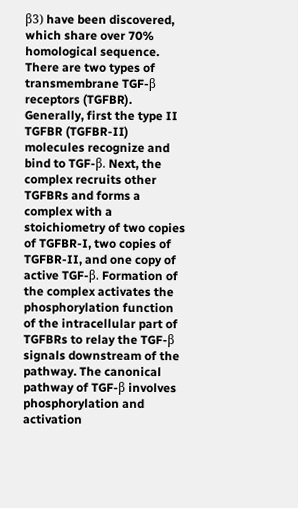β3) have been discovered, which share over 70% homological sequence. There are two types of transmembrane TGF-β receptors (TGFBR). Generally, first the type II TGFBR (TGFBR-II) molecules recognize and bind to TGF-β. Next, the complex recruits other TGFBRs and forms a complex with a stoichiometry of two copies of TGFBR-I, two copies of TGFBR-II, and one copy of active TGF-β. Formation of the complex activates the phosphorylation function of the intracellular part of TGFBRs to relay the TGF-β signals downstream of the pathway. The canonical pathway of TGF-β involves phosphorylation and activation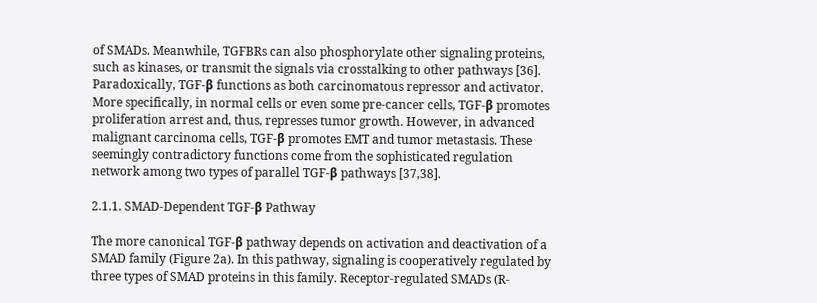of SMADs. Meanwhile, TGFBRs can also phosphorylate other signaling proteins, such as kinases, or transmit the signals via crosstalking to other pathways [36].
Paradoxically, TGF-β functions as both carcinomatous repressor and activator. More specifically, in normal cells or even some pre-cancer cells, TGF-β promotes proliferation arrest and, thus, represses tumor growth. However, in advanced malignant carcinoma cells, TGF-β promotes EMT and tumor metastasis. These seemingly contradictory functions come from the sophisticated regulation network among two types of parallel TGF-β pathways [37,38].

2.1.1. SMAD-Dependent TGF-β Pathway

The more canonical TGF-β pathway depends on activation and deactivation of a SMAD family (Figure 2a). In this pathway, signaling is cooperatively regulated by three types of SMAD proteins in this family. Receptor-regulated SMADs (R-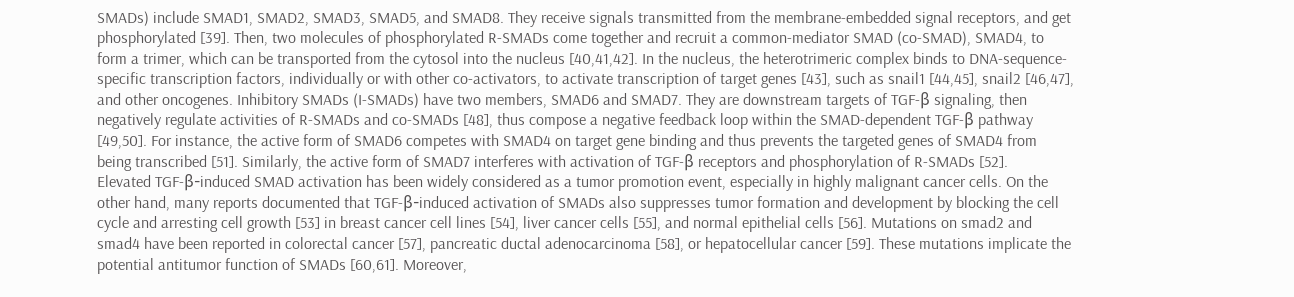SMADs) include SMAD1, SMAD2, SMAD3, SMAD5, and SMAD8. They receive signals transmitted from the membrane-embedded signal receptors, and get phosphorylated [39]. Then, two molecules of phosphorylated R-SMADs come together and recruit a common-mediator SMAD (co-SMAD), SMAD4, to form a trimer, which can be transported from the cytosol into the nucleus [40,41,42]. In the nucleus, the heterotrimeric complex binds to DNA-sequence-specific transcription factors, individually or with other co-activators, to activate transcription of target genes [43], such as snail1 [44,45], snail2 [46,47], and other oncogenes. Inhibitory SMADs (I-SMADs) have two members, SMAD6 and SMAD7. They are downstream targets of TGF-β signaling, then negatively regulate activities of R-SMADs and co-SMADs [48], thus compose a negative feedback loop within the SMAD-dependent TGF-β pathway [49,50]. For instance, the active form of SMAD6 competes with SMAD4 on target gene binding and thus prevents the targeted genes of SMAD4 from being transcribed [51]. Similarly, the active form of SMAD7 interferes with activation of TGF-β receptors and phosphorylation of R-SMADs [52].
Elevated TGF-β-induced SMAD activation has been widely considered as a tumor promotion event, especially in highly malignant cancer cells. On the other hand, many reports documented that TGF-β-induced activation of SMADs also suppresses tumor formation and development by blocking the cell cycle and arresting cell growth [53] in breast cancer cell lines [54], liver cancer cells [55], and normal epithelial cells [56]. Mutations on smad2 and smad4 have been reported in colorectal cancer [57], pancreatic ductal adenocarcinoma [58], or hepatocellular cancer [59]. These mutations implicate the potential antitumor function of SMADs [60,61]. Moreover,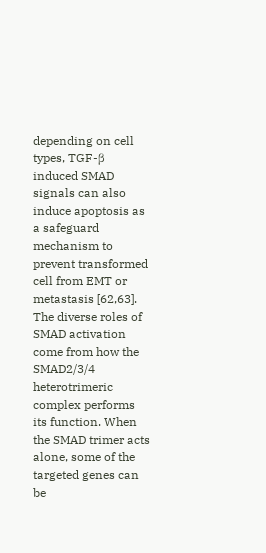depending on cell types, TGF-β induced SMAD signals can also induce apoptosis as a safeguard mechanism to prevent transformed cell from EMT or metastasis [62,63].
The diverse roles of SMAD activation come from how the SMAD2/3/4 heterotrimeric complex performs its function. When the SMAD trimer acts alone, some of the targeted genes can be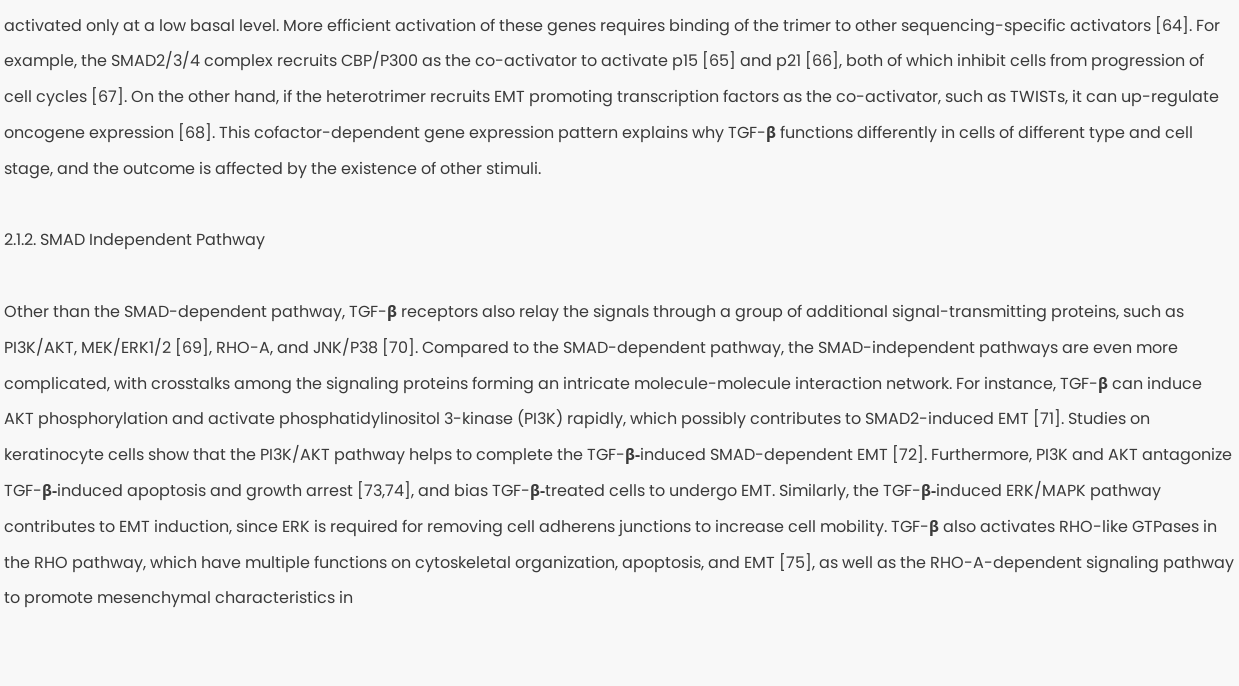activated only at a low basal level. More efficient activation of these genes requires binding of the trimer to other sequencing-specific activators [64]. For example, the SMAD2/3/4 complex recruits CBP/P300 as the co-activator to activate p15 [65] and p21 [66], both of which inhibit cells from progression of cell cycles [67]. On the other hand, if the heterotrimer recruits EMT promoting transcription factors as the co-activator, such as TWISTs, it can up-regulate oncogene expression [68]. This cofactor-dependent gene expression pattern explains why TGF-β functions differently in cells of different type and cell stage, and the outcome is affected by the existence of other stimuli.

2.1.2. SMAD Independent Pathway

Other than the SMAD-dependent pathway, TGF-β receptors also relay the signals through a group of additional signal-transmitting proteins, such as PI3K/AKT, MEK/ERK1/2 [69], RHO-A, and JNK/P38 [70]. Compared to the SMAD-dependent pathway, the SMAD-independent pathways are even more complicated, with crosstalks among the signaling proteins forming an intricate molecule-molecule interaction network. For instance, TGF-β can induce AKT phosphorylation and activate phosphatidylinositol 3-kinase (PI3K) rapidly, which possibly contributes to SMAD2-induced EMT [71]. Studies on keratinocyte cells show that the PI3K/AKT pathway helps to complete the TGF-β-induced SMAD-dependent EMT [72]. Furthermore, PI3K and AKT antagonize TGF-β-induced apoptosis and growth arrest [73,74], and bias TGF-β-treated cells to undergo EMT. Similarly, the TGF-β-induced ERK/MAPK pathway contributes to EMT induction, since ERK is required for removing cell adherens junctions to increase cell mobility. TGF-β also activates RHO-like GTPases in the RHO pathway, which have multiple functions on cytoskeletal organization, apoptosis, and EMT [75], as well as the RHO-A-dependent signaling pathway to promote mesenchymal characteristics in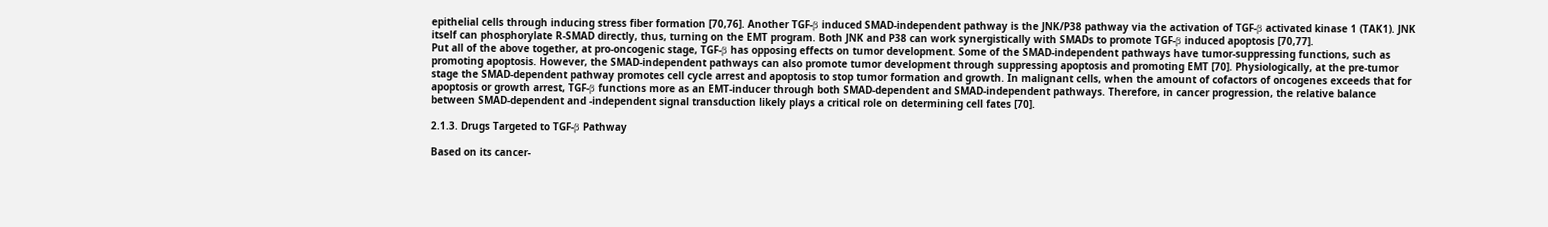epithelial cells through inducing stress fiber formation [70,76]. Another TGF-β induced SMAD-independent pathway is the JNK/P38 pathway via the activation of TGF-β activated kinase 1 (TAK1). JNK itself can phosphorylate R-SMAD directly, thus, turning on the EMT program. Both JNK and P38 can work synergistically with SMADs to promote TGF-β induced apoptosis [70,77].
Put all of the above together, at pro-oncogenic stage, TGF-β has opposing effects on tumor development. Some of the SMAD-independent pathways have tumor-suppressing functions, such as promoting apoptosis. However, the SMAD-independent pathways can also promote tumor development through suppressing apoptosis and promoting EMT [70]. Physiologically, at the pre-tumor stage the SMAD-dependent pathway promotes cell cycle arrest and apoptosis to stop tumor formation and growth. In malignant cells, when the amount of cofactors of oncogenes exceeds that for apoptosis or growth arrest, TGF-β functions more as an EMT-inducer through both SMAD-dependent and SMAD-independent pathways. Therefore, in cancer progression, the relative balance between SMAD-dependent and -independent signal transduction likely plays a critical role on determining cell fates [70].

2.1.3. Drugs Targeted to TGF-β Pathway

Based on its cancer-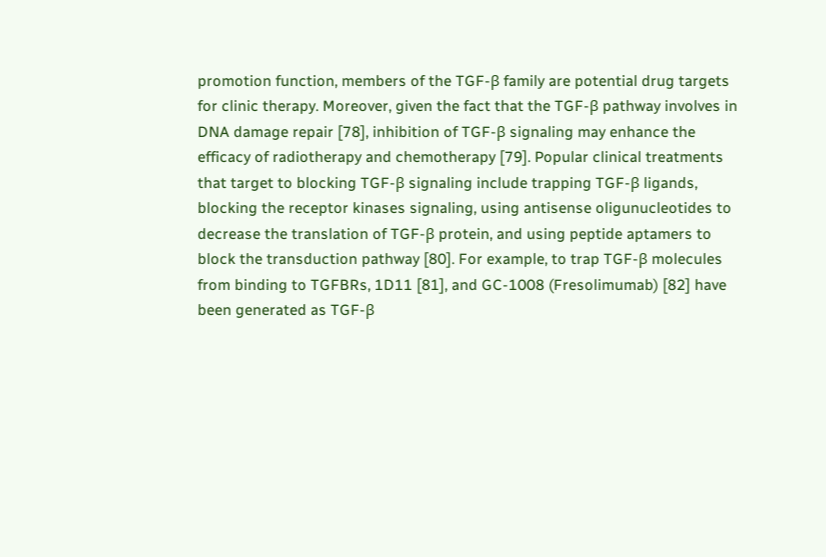promotion function, members of the TGF-β family are potential drug targets for clinic therapy. Moreover, given the fact that the TGF-β pathway involves in DNA damage repair [78], inhibition of TGF-β signaling may enhance the efficacy of radiotherapy and chemotherapy [79]. Popular clinical treatments that target to blocking TGF-β signaling include trapping TGF-β ligands, blocking the receptor kinases signaling, using antisense oligunucleotides to decrease the translation of TGF-β protein, and using peptide aptamers to block the transduction pathway [80]. For example, to trap TGF-β molecules from binding to TGFBRs, 1D11 [81], and GC-1008 (Fresolimumab) [82] have been generated as TGF-β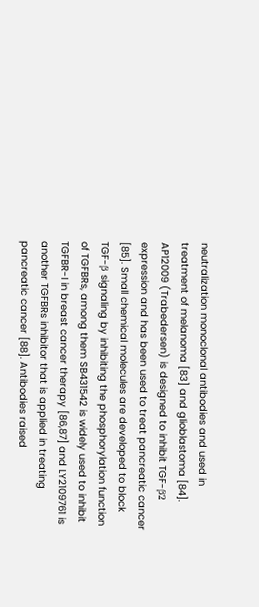neutralization monoclonal antibodies and used in treatment of melanoma [83] and glioblastoma [84]. AP12009 (Trabedersen) is designed to inhibit TGF-β2 expression and has been used to treat pancreatic cancer [85]. Small chemical molecules are developed to block TGF-β signaling by inhibiting the phosphorylation function of TGFBRs, among them SB431542 is widely used to inhibit TGFBR-I in breast cancer therapy [86,87] and LY2109761 is another TGFBRs inhibitor that is applied in treating pancreatic cancer [88]. Antibodies raised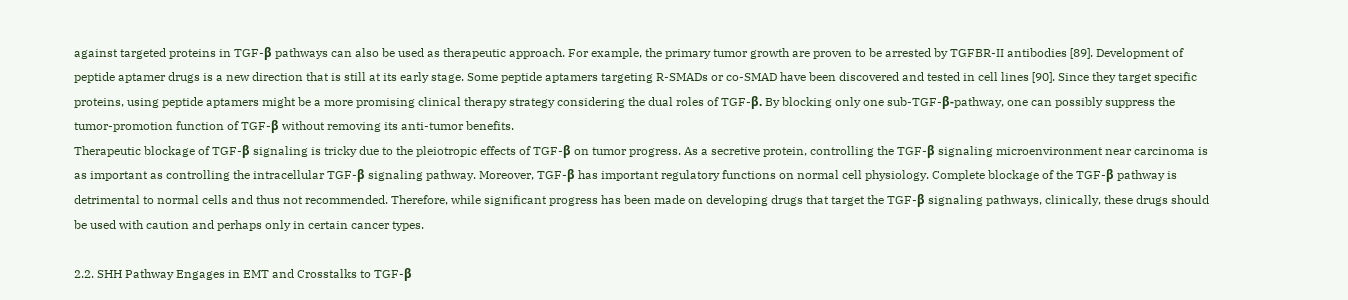against targeted proteins in TGF-β pathways can also be used as therapeutic approach. For example, the primary tumor growth are proven to be arrested by TGFBR-II antibodies [89]. Development of peptide aptamer drugs is a new direction that is still at its early stage. Some peptide aptamers targeting R-SMADs or co-SMAD have been discovered and tested in cell lines [90]. Since they target specific proteins, using peptide aptamers might be a more promising clinical therapy strategy considering the dual roles of TGF-β. By blocking only one sub-TGF-β-pathway, one can possibly suppress the tumor-promotion function of TGF-β without removing its anti-tumor benefits.
Therapeutic blockage of TGF-β signaling is tricky due to the pleiotropic effects of TGF-β on tumor progress. As a secretive protein, controlling the TGF-β signaling microenvironment near carcinoma is as important as controlling the intracellular TGF-β signaling pathway. Moreover, TGF-β has important regulatory functions on normal cell physiology. Complete blockage of the TGF-β pathway is detrimental to normal cells and thus not recommended. Therefore, while significant progress has been made on developing drugs that target the TGF-β signaling pathways, clinically, these drugs should be used with caution and perhaps only in certain cancer types.

2.2. SHH Pathway Engages in EMT and Crosstalks to TGF-β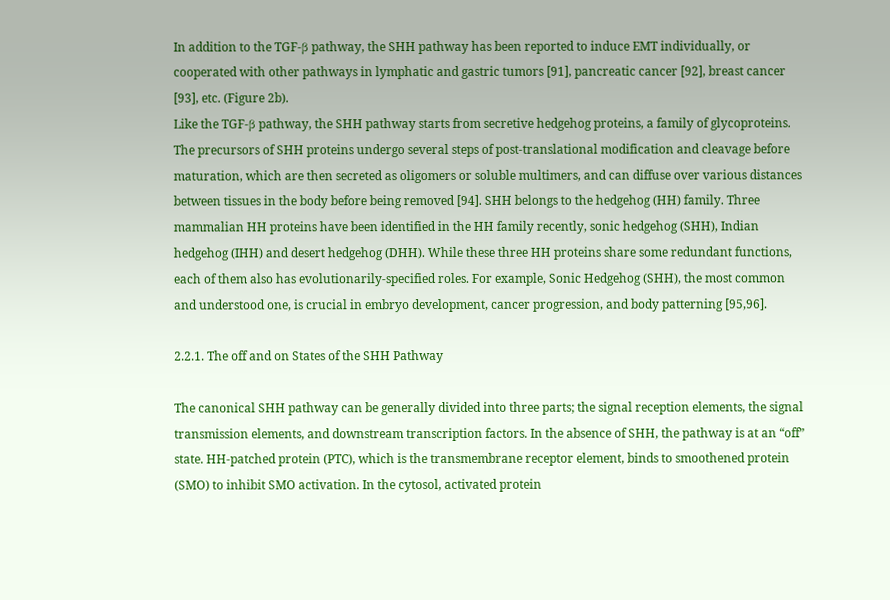In addition to the TGF-β pathway, the SHH pathway has been reported to induce EMT individually, or cooperated with other pathways in lymphatic and gastric tumors [91], pancreatic cancer [92], breast cancer [93], etc. (Figure 2b).
Like the TGF-β pathway, the SHH pathway starts from secretive hedgehog proteins, a family of glycoproteins. The precursors of SHH proteins undergo several steps of post-translational modification and cleavage before maturation, which are then secreted as oligomers or soluble multimers, and can diffuse over various distances between tissues in the body before being removed [94]. SHH belongs to the hedgehog (HH) family. Three mammalian HH proteins have been identified in the HH family recently, sonic hedgehog (SHH), Indian hedgehog (IHH) and desert hedgehog (DHH). While these three HH proteins share some redundant functions, each of them also has evolutionarily-specified roles. For example, Sonic Hedgehog (SHH), the most common and understood one, is crucial in embryo development, cancer progression, and body patterning [95,96].

2.2.1. The off and on States of the SHH Pathway

The canonical SHH pathway can be generally divided into three parts; the signal reception elements, the signal transmission elements, and downstream transcription factors. In the absence of SHH, the pathway is at an “off” state. HH-patched protein (PTC), which is the transmembrane receptor element, binds to smoothened protein (SMO) to inhibit SMO activation. In the cytosol, activated protein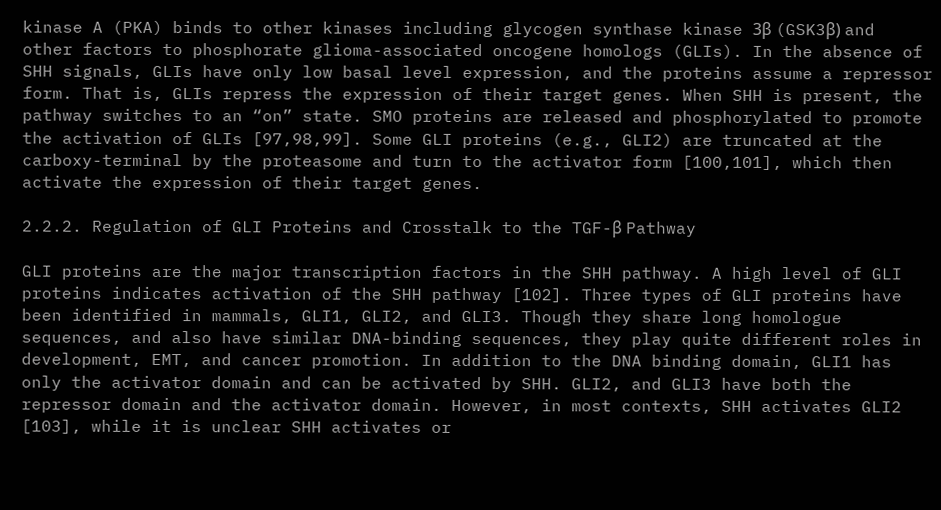kinase A (PKA) binds to other kinases including glycogen synthase kinase 3β (GSK3β) and other factors to phosphorate glioma-associated oncogene homologs (GLIs). In the absence of SHH signals, GLIs have only low basal level expression, and the proteins assume a repressor form. That is, GLIs repress the expression of their target genes. When SHH is present, the pathway switches to an “on” state. SMO proteins are released and phosphorylated to promote the activation of GLIs [97,98,99]. Some GLI proteins (e.g., GLI2) are truncated at the carboxy-terminal by the proteasome and turn to the activator form [100,101], which then activate the expression of their target genes.

2.2.2. Regulation of GLI Proteins and Crosstalk to the TGF-β Pathway

GLI proteins are the major transcription factors in the SHH pathway. A high level of GLI proteins indicates activation of the SHH pathway [102]. Three types of GLI proteins have been identified in mammals, GLI1, GLI2, and GLI3. Though they share long homologue sequences, and also have similar DNA-binding sequences, they play quite different roles in development, EMT, and cancer promotion. In addition to the DNA binding domain, GLI1 has only the activator domain and can be activated by SHH. GLI2, and GLI3 have both the repressor domain and the activator domain. However, in most contexts, SHH activates GLI2 [103], while it is unclear SHH activates or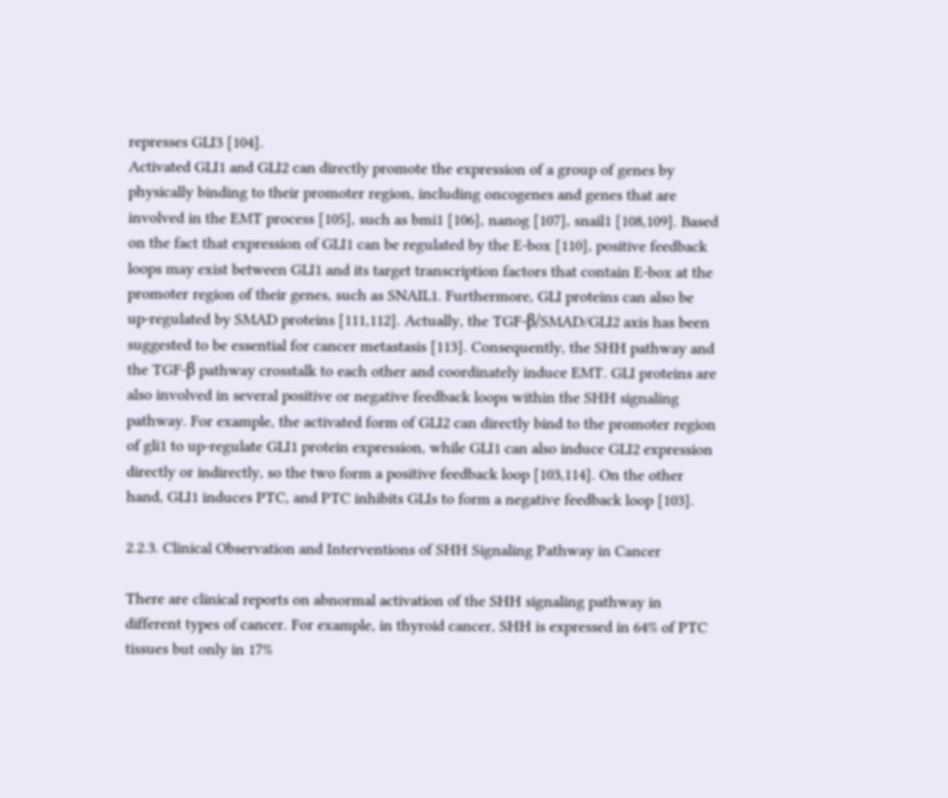represses GLI3 [104].
Activated GLI1 and GLI2 can directly promote the expression of a group of genes by physically binding to their promoter region, including oncogenes and genes that are involved in the EMT process [105], such as bmi1 [106], nanog [107], snail1 [108,109]. Based on the fact that expression of GLI1 can be regulated by the E-box [110], positive feedback loops may exist between GLI1 and its target transcription factors that contain E-box at the promoter region of their genes, such as SNAIL1. Furthermore, GLI proteins can also be up-regulated by SMAD proteins [111,112]. Actually, the TGF-β/SMAD/GLI2 axis has been suggested to be essential for cancer metastasis [113]. Consequently, the SHH pathway and the TGF-β pathway crosstalk to each other and coordinately induce EMT. GLI proteins are also involved in several positive or negative feedback loops within the SHH signaling pathway. For example, the activated form of GLI2 can directly bind to the promoter region of gli1 to up-regulate GLI1 protein expression, while GLI1 can also induce GLI2 expression directly or indirectly, so the two form a positive feedback loop [103,114]. On the other hand, GLI1 induces PTC, and PTC inhibits GLIs to form a negative feedback loop [103].

2.2.3. Clinical Observation and Interventions of SHH Signaling Pathway in Cancer

There are clinical reports on abnormal activation of the SHH signaling pathway in different types of cancer. For example, in thyroid cancer, SHH is expressed in 64% of PTC tissues but only in 17%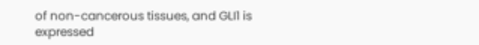of non-cancerous tissues, and GLI1 is expressed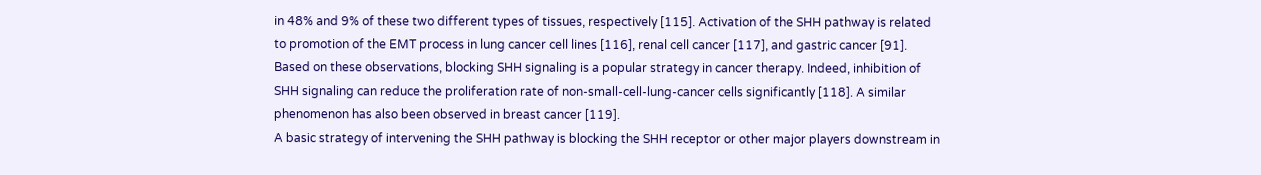in 48% and 9% of these two different types of tissues, respectively [115]. Activation of the SHH pathway is related to promotion of the EMT process in lung cancer cell lines [116], renal cell cancer [117], and gastric cancer [91]. Based on these observations, blocking SHH signaling is a popular strategy in cancer therapy. Indeed, inhibition of SHH signaling can reduce the proliferation rate of non-small-cell-lung-cancer cells significantly [118]. A similar phenomenon has also been observed in breast cancer [119].
A basic strategy of intervening the SHH pathway is blocking the SHH receptor or other major players downstream in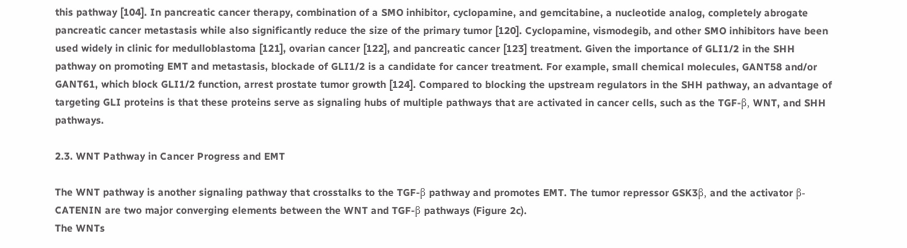this pathway [104]. In pancreatic cancer therapy, combination of a SMO inhibitor, cyclopamine, and gemcitabine, a nucleotide analog, completely abrogate pancreatic cancer metastasis while also significantly reduce the size of the primary tumor [120]. Cyclopamine, vismodegib, and other SMO inhibitors have been used widely in clinic for medulloblastoma [121], ovarian cancer [122], and pancreatic cancer [123] treatment. Given the importance of GLI1/2 in the SHH pathway on promoting EMT and metastasis, blockade of GLI1/2 is a candidate for cancer treatment. For example, small chemical molecules, GANT58 and/or GANT61, which block GLI1/2 function, arrest prostate tumor growth [124]. Compared to blocking the upstream regulators in the SHH pathway, an advantage of targeting GLI proteins is that these proteins serve as signaling hubs of multiple pathways that are activated in cancer cells, such as the TGF-β, WNT, and SHH pathways.

2.3. WNT Pathway in Cancer Progress and EMT

The WNT pathway is another signaling pathway that crosstalks to the TGF-β pathway and promotes EMT. The tumor repressor GSK3β, and the activator β-CATENIN are two major converging elements between the WNT and TGF-β pathways (Figure 2c).
The WNTs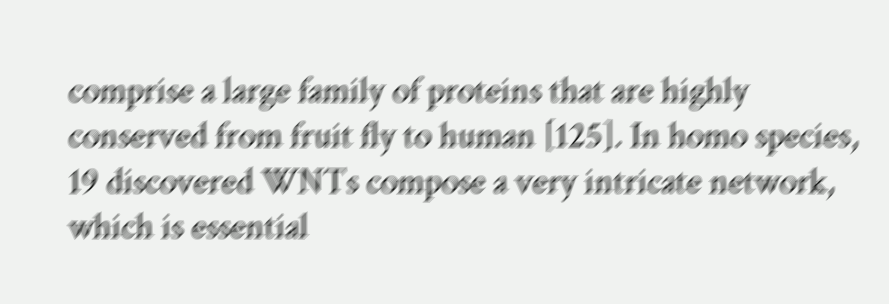comprise a large family of proteins that are highly conserved from fruit fly to human [125]. In homo species, 19 discovered WNTs compose a very intricate network, which is essential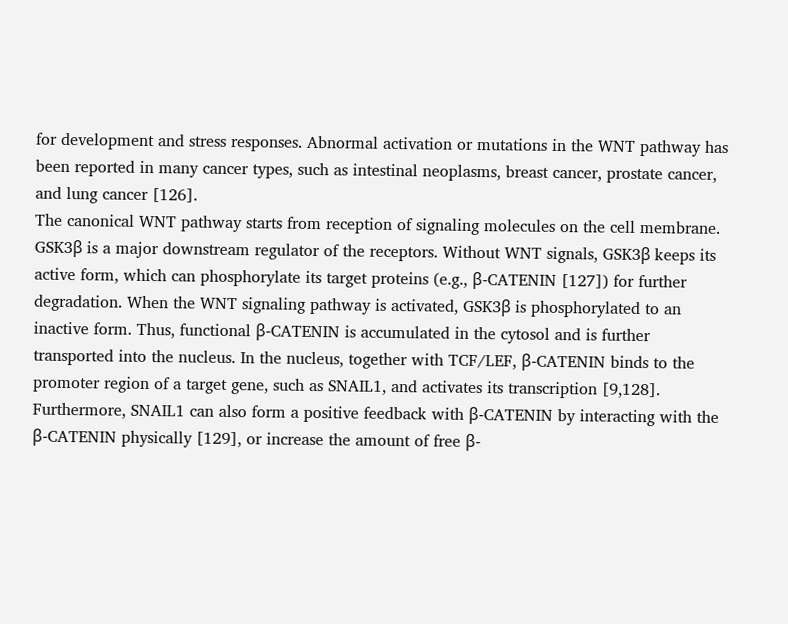for development and stress responses. Abnormal activation or mutations in the WNT pathway has been reported in many cancer types, such as intestinal neoplasms, breast cancer, prostate cancer, and lung cancer [126].
The canonical WNT pathway starts from reception of signaling molecules on the cell membrane. GSK3β is a major downstream regulator of the receptors. Without WNT signals, GSK3β keeps its active form, which can phosphorylate its target proteins (e.g., β-CATENIN [127]) for further degradation. When the WNT signaling pathway is activated, GSK3β is phosphorylated to an inactive form. Thus, functional β-CATENIN is accumulated in the cytosol and is further transported into the nucleus. In the nucleus, together with TCF/LEF, β-CATENIN binds to the promoter region of a target gene, such as SNAIL1, and activates its transcription [9,128]. Furthermore, SNAIL1 can also form a positive feedback with β-CATENIN by interacting with the β-CATENIN physically [129], or increase the amount of free β-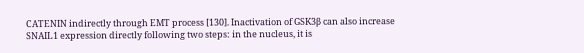CATENIN indirectly through EMT process [130]. Inactivation of GSK3β can also increase SNAIL1 expression directly following two steps: in the nucleus, it is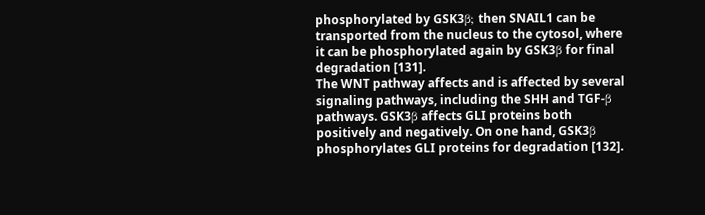phosphorylated by GSK3β; then SNAIL1 can be transported from the nucleus to the cytosol, where it can be phosphorylated again by GSK3β for final degradation [131].
The WNT pathway affects and is affected by several signaling pathways, including the SHH and TGF-β pathways. GSK3β affects GLI proteins both positively and negatively. On one hand, GSK3β phosphorylates GLI proteins for degradation [132].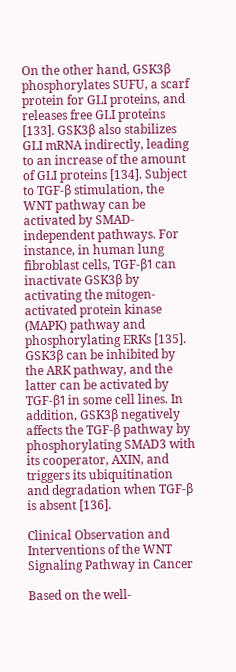On the other hand, GSK3β phosphorylates SUFU, a scarf protein for GLI proteins, and releases free GLI proteins [133]. GSK3β also stabilizes GLI mRNA indirectly, leading to an increase of the amount of GLI proteins [134]. Subject to TGF-β stimulation, the WNT pathway can be activated by SMAD-independent pathways. For instance, in human lung fibroblast cells, TGF-β1 can inactivate GSK3β by activating the mitogen-activated protein kinase (MAPK) pathway and phosphorylating ERKs [135]. GSK3β can be inhibited by the ARK pathway, and the latter can be activated by TGF-β1 in some cell lines. In addition, GSK3β negatively affects the TGF-β pathway by phosphorylating SMAD3 with its cooperator, AXIN, and triggers its ubiquitination and degradation when TGF-β is absent [136].

Clinical Observation and Interventions of the WNT Signaling Pathway in Cancer

Based on the well-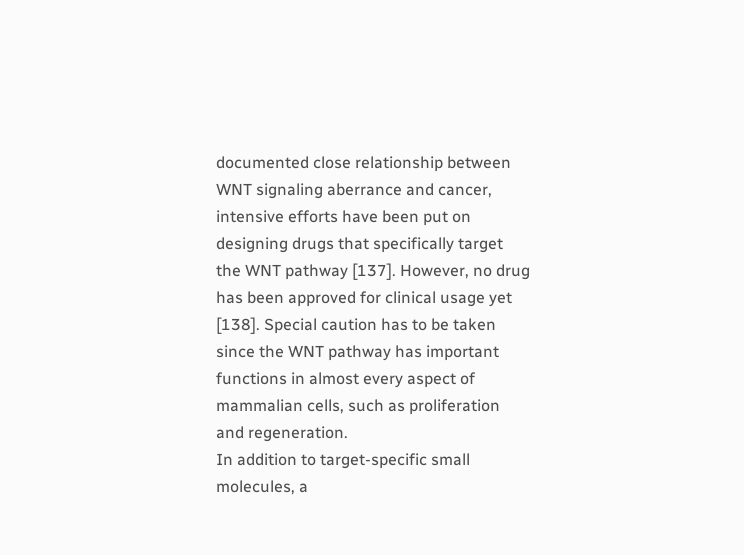documented close relationship between WNT signaling aberrance and cancer, intensive efforts have been put on designing drugs that specifically target the WNT pathway [137]. However, no drug has been approved for clinical usage yet [138]. Special caution has to be taken since the WNT pathway has important functions in almost every aspect of mammalian cells, such as proliferation and regeneration.
In addition to target-specific small molecules, a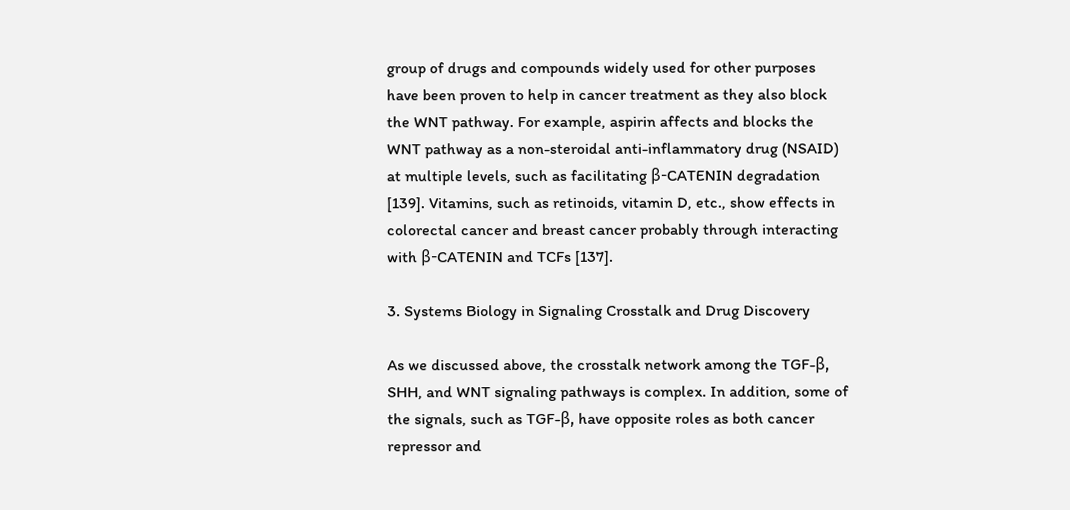group of drugs and compounds widely used for other purposes have been proven to help in cancer treatment as they also block the WNT pathway. For example, aspirin affects and blocks the WNT pathway as a non-steroidal anti-inflammatory drug (NSAID) at multiple levels, such as facilitating β-CATENIN degradation [139]. Vitamins, such as retinoids, vitamin D, etc., show effects in colorectal cancer and breast cancer probably through interacting with β-CATENIN and TCFs [137].

3. Systems Biology in Signaling Crosstalk and Drug Discovery

As we discussed above, the crosstalk network among the TGF-β, SHH, and WNT signaling pathways is complex. In addition, some of the signals, such as TGF-β, have opposite roles as both cancer repressor and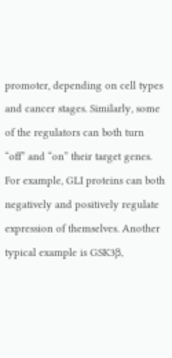promoter, depending on cell types and cancer stages. Similarly, some of the regulators can both turn “off” and “on” their target genes. For example, GLI proteins can both negatively and positively regulate expression of themselves. Another typical example is GSK3β,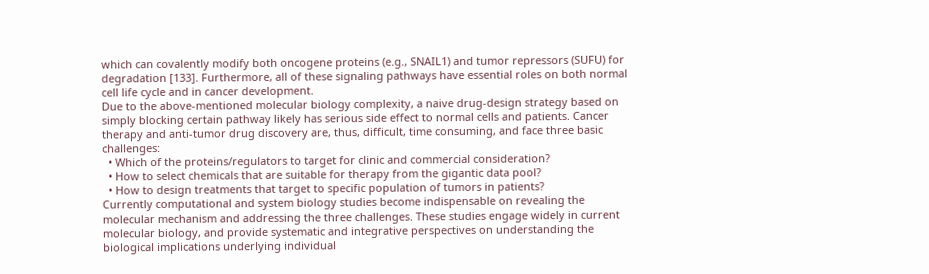which can covalently modify both oncogene proteins (e.g., SNAIL1) and tumor repressors (SUFU) for degradation [133]. Furthermore, all of these signaling pathways have essential roles on both normal cell life cycle and in cancer development.
Due to the above-mentioned molecular biology complexity, a naive drug-design strategy based on simply blocking certain pathway likely has serious side effect to normal cells and patients. Cancer therapy and anti-tumor drug discovery are, thus, difficult, time consuming, and face three basic challenges:
  • Which of the proteins/regulators to target for clinic and commercial consideration?
  • How to select chemicals that are suitable for therapy from the gigantic data pool?
  • How to design treatments that target to specific population of tumors in patients?
Currently computational and system biology studies become indispensable on revealing the molecular mechanism and addressing the three challenges. These studies engage widely in current molecular biology, and provide systematic and integrative perspectives on understanding the biological implications underlying individual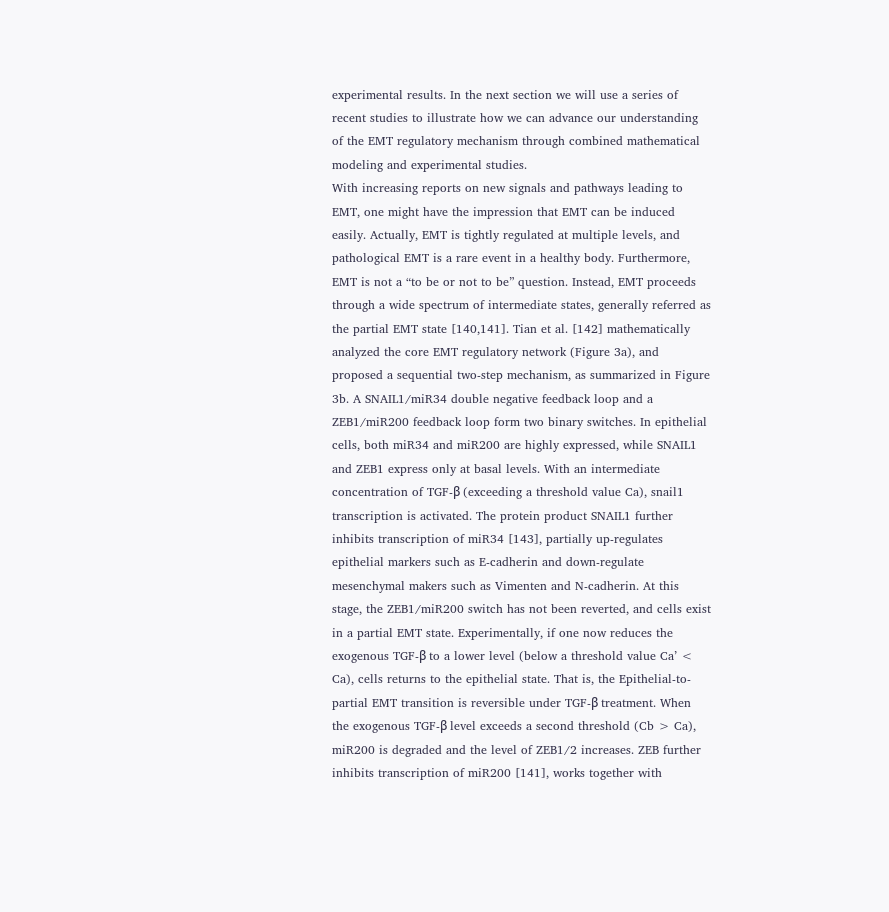experimental results. In the next section we will use a series of recent studies to illustrate how we can advance our understanding of the EMT regulatory mechanism through combined mathematical modeling and experimental studies.
With increasing reports on new signals and pathways leading to EMT, one might have the impression that EMT can be induced easily. Actually, EMT is tightly regulated at multiple levels, and pathological EMT is a rare event in a healthy body. Furthermore, EMT is not a “to be or not to be” question. Instead, EMT proceeds through a wide spectrum of intermediate states, generally referred as the partial EMT state [140,141]. Tian et al. [142] mathematically analyzed the core EMT regulatory network (Figure 3a), and proposed a sequential two-step mechanism, as summarized in Figure 3b. A SNAIL1/miR34 double negative feedback loop and a ZEB1/miR200 feedback loop form two binary switches. In epithelial cells, both miR34 and miR200 are highly expressed, while SNAIL1 and ZEB1 express only at basal levels. With an intermediate concentration of TGF-β (exceeding a threshold value Ca), snail1 transcription is activated. The protein product SNAIL1 further inhibits transcription of miR34 [143], partially up-regulates epithelial markers such as E-cadherin and down-regulate mesenchymal makers such as Vimenten and N-cadherin. At this stage, the ZEB1/miR200 switch has not been reverted, and cells exist in a partial EMT state. Experimentally, if one now reduces the exogenous TGF-β to a lower level (below a threshold value Ca’ < Ca), cells returns to the epithelial state. That is, the Epithelial-to-partial EMT transition is reversible under TGF-β treatment. When the exogenous TGF-β level exceeds a second threshold (Cb > Ca), miR200 is degraded and the level of ZEB1/2 increases. ZEB further inhibits transcription of miR200 [141], works together with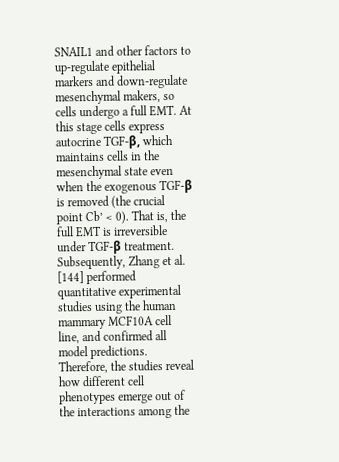SNAIL1 and other factors to up-regulate epithelial markers and down-regulate mesenchymal makers, so cells undergo a full EMT. At this stage cells express autocrine TGF-β, which maintains cells in the mesenchymal state even when the exogenous TGF-β is removed (the crucial point Cb’ < 0). That is, the full EMT is irreversible under TGF-β treatment. Subsequently, Zhang et al. [144] performed quantitative experimental studies using the human mammary MCF10A cell line, and confirmed all model predictions. Therefore, the studies reveal how different cell phenotypes emerge out of the interactions among the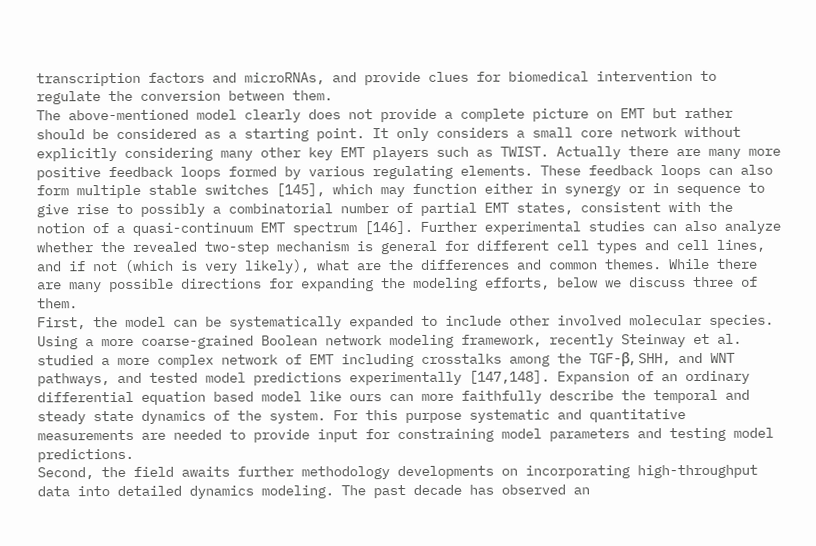transcription factors and microRNAs, and provide clues for biomedical intervention to regulate the conversion between them.
The above-mentioned model clearly does not provide a complete picture on EMT but rather should be considered as a starting point. It only considers a small core network without explicitly considering many other key EMT players such as TWIST. Actually there are many more positive feedback loops formed by various regulating elements. These feedback loops can also form multiple stable switches [145], which may function either in synergy or in sequence to give rise to possibly a combinatorial number of partial EMT states, consistent with the notion of a quasi-continuum EMT spectrum [146]. Further experimental studies can also analyze whether the revealed two-step mechanism is general for different cell types and cell lines, and if not (which is very likely), what are the differences and common themes. While there are many possible directions for expanding the modeling efforts, below we discuss three of them.
First, the model can be systematically expanded to include other involved molecular species. Using a more coarse-grained Boolean network modeling framework, recently Steinway et al. studied a more complex network of EMT including crosstalks among the TGF-β, SHH, and WNT pathways, and tested model predictions experimentally [147,148]. Expansion of an ordinary differential equation based model like ours can more faithfully describe the temporal and steady state dynamics of the system. For this purpose systematic and quantitative measurements are needed to provide input for constraining model parameters and testing model predictions.
Second, the field awaits further methodology developments on incorporating high-throughput data into detailed dynamics modeling. The past decade has observed an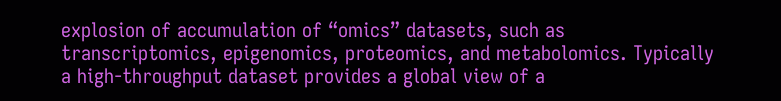explosion of accumulation of “omics” datasets, such as transcriptomics, epigenomics, proteomics, and metabolomics. Typically a high-throughput dataset provides a global view of a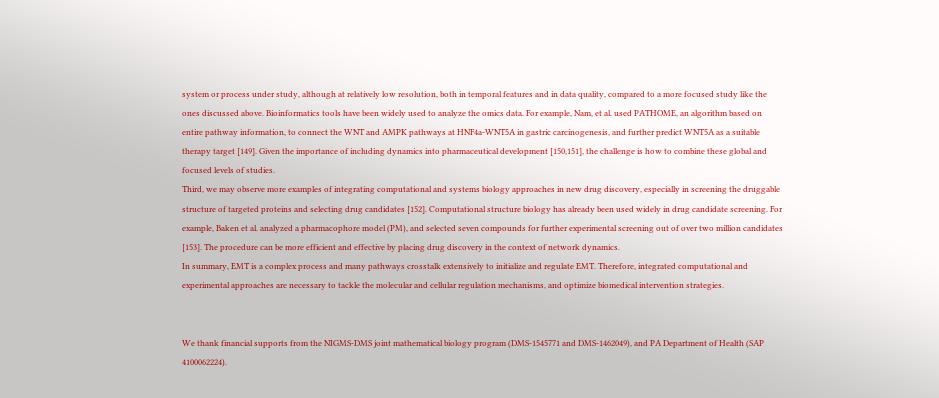system or process under study, although at relatively low resolution, both in temporal features and in data quality, compared to a more focused study like the ones discussed above. Bioinformatics tools have been widely used to analyze the omics data. For example, Nam, et al. used PATHOME, an algorithm based on entire pathway information, to connect the WNT and AMPK pathways at HNF4a-WNT5A in gastric carcinogenesis, and further predict WNT5A as a suitable therapy target [149]. Given the importance of including dynamics into pharmaceutical development [150,151], the challenge is how to combine these global and focused levels of studies.
Third, we may observe more examples of integrating computational and systems biology approaches in new drug discovery, especially in screening the druggable structure of targeted proteins and selecting drug candidates [152]. Computational structure biology has already been used widely in drug candidate screening. For example, Baken et al. analyzed a pharmacophore model (PM), and selected seven compounds for further experimental screening out of over two million candidates [153]. The procedure can be more efficient and effective by placing drug discovery in the context of network dynamics.
In summary, EMT is a complex process and many pathways crosstalk extensively to initialize and regulate EMT. Therefore, integrated computational and experimental approaches are necessary to tackle the molecular and cellular regulation mechanisms, and optimize biomedical intervention strategies.


We thank financial supports from the NIGMS-DMS joint mathematical biology program (DMS-1545771 and DMS-1462049), and PA Department of Health (SAP 4100062224).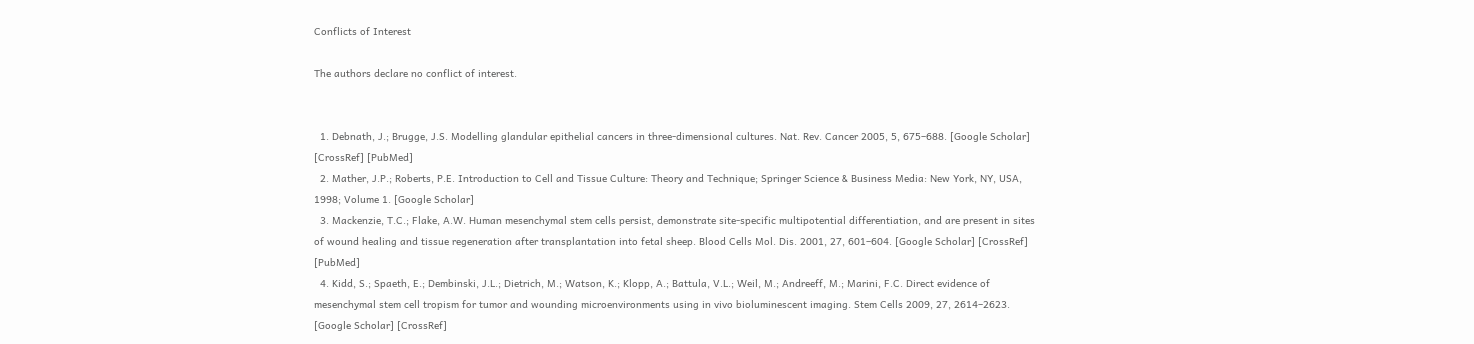Conflicts of Interest

The authors declare no conflict of interest.


  1. Debnath, J.; Brugge, J.S. Modelling glandular epithelial cancers in three-dimensional cultures. Nat. Rev. Cancer 2005, 5, 675–688. [Google Scholar] [CrossRef] [PubMed]
  2. Mather, J.P.; Roberts, P.E. Introduction to Cell and Tissue Culture: Theory and Technique; Springer Science & Business Media: New York, NY, USA, 1998; Volume 1. [Google Scholar]
  3. Mackenzie, T.C.; Flake, A.W. Human mesenchymal stem cells persist, demonstrate site-specific multipotential differentiation, and are present in sites of wound healing and tissue regeneration after transplantation into fetal sheep. Blood Cells Mol. Dis. 2001, 27, 601–604. [Google Scholar] [CrossRef] [PubMed]
  4. Kidd, S.; Spaeth, E.; Dembinski, J.L.; Dietrich, M.; Watson, K.; Klopp, A.; Battula, V.L.; Weil, M.; Andreeff, M.; Marini, F.C. Direct evidence of mesenchymal stem cell tropism for tumor and wounding microenvironments using in vivo bioluminescent imaging. Stem Cells 2009, 27, 2614–2623. [Google Scholar] [CrossRef]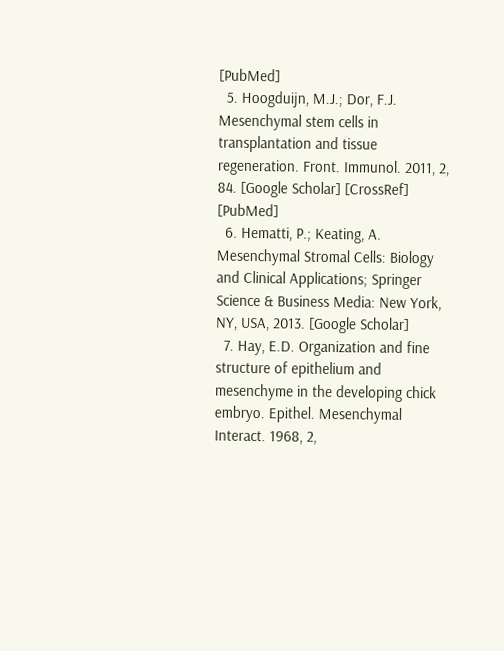[PubMed]
  5. Hoogduijn, M.J.; Dor, F.J. Mesenchymal stem cells in transplantation and tissue regeneration. Front. Immunol. 2011, 2, 84. [Google Scholar] [CrossRef] [PubMed]
  6. Hematti, P.; Keating, A. Mesenchymal Stromal Cells: Biology and Clinical Applications; Springer Science & Business Media: New York, NY, USA, 2013. [Google Scholar]
  7. Hay, E.D. Organization and fine structure of epithelium and mesenchyme in the developing chick embryo. Epithel. Mesenchymal Interact. 1968, 2,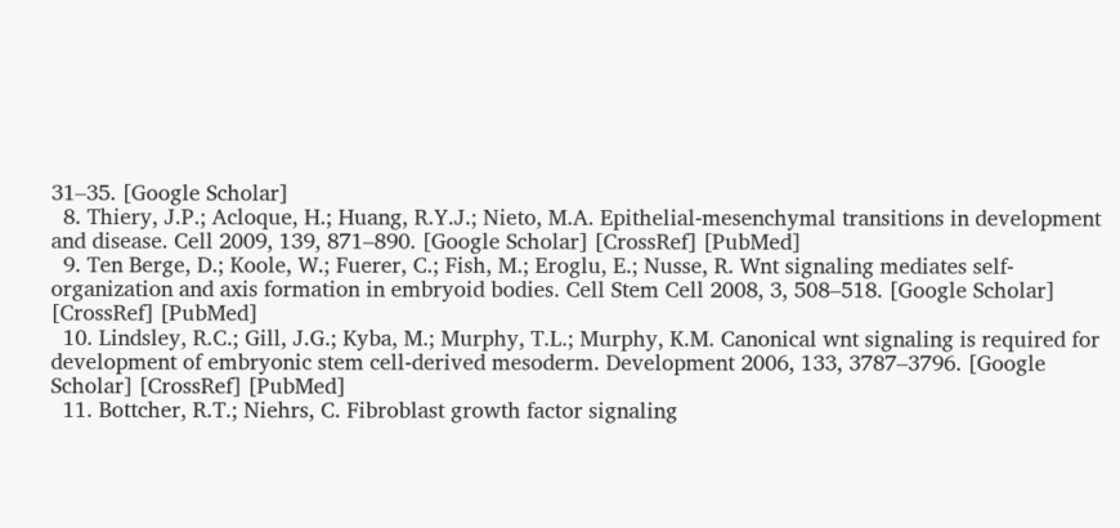31–35. [Google Scholar]
  8. Thiery, J.P.; Acloque, H.; Huang, R.Y.J.; Nieto, M.A. Epithelial-mesenchymal transitions in development and disease. Cell 2009, 139, 871–890. [Google Scholar] [CrossRef] [PubMed]
  9. Ten Berge, D.; Koole, W.; Fuerer, C.; Fish, M.; Eroglu, E.; Nusse, R. Wnt signaling mediates self-organization and axis formation in embryoid bodies. Cell Stem Cell 2008, 3, 508–518. [Google Scholar] [CrossRef] [PubMed]
  10. Lindsley, R.C.; Gill, J.G.; Kyba, M.; Murphy, T.L.; Murphy, K.M. Canonical wnt signaling is required for development of embryonic stem cell-derived mesoderm. Development 2006, 133, 3787–3796. [Google Scholar] [CrossRef] [PubMed]
  11. Bottcher, R.T.; Niehrs, C. Fibroblast growth factor signaling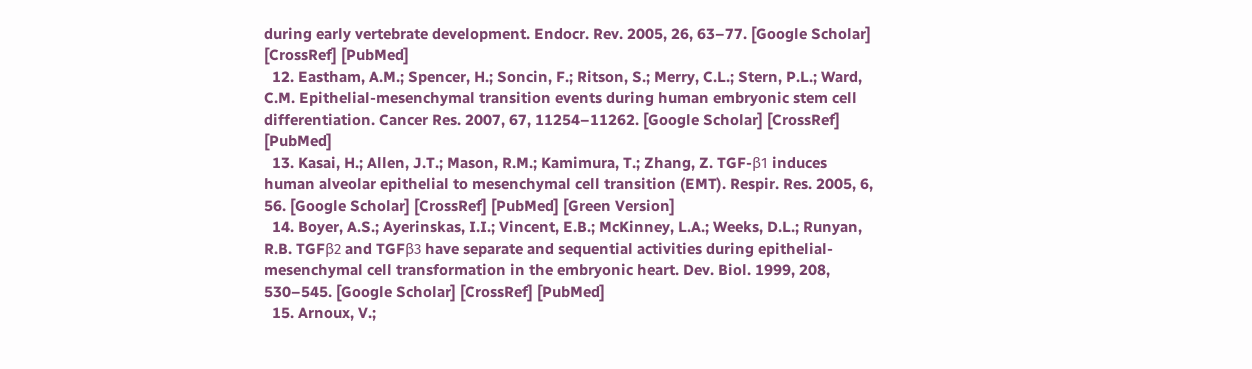during early vertebrate development. Endocr. Rev. 2005, 26, 63–77. [Google Scholar] [CrossRef] [PubMed]
  12. Eastham, A.M.; Spencer, H.; Soncin, F.; Ritson, S.; Merry, C.L.; Stern, P.L.; Ward, C.M. Epithelial-mesenchymal transition events during human embryonic stem cell differentiation. Cancer Res. 2007, 67, 11254–11262. [Google Scholar] [CrossRef] [PubMed]
  13. Kasai, H.; Allen, J.T.; Mason, R.M.; Kamimura, T.; Zhang, Z. TGF-β1 induces human alveolar epithelial to mesenchymal cell transition (EMT). Respir. Res. 2005, 6, 56. [Google Scholar] [CrossRef] [PubMed] [Green Version]
  14. Boyer, A.S.; Ayerinskas, I.I.; Vincent, E.B.; McKinney, L.A.; Weeks, D.L.; Runyan, R.B. TGFβ2 and TGFβ3 have separate and sequential activities during epithelial-mesenchymal cell transformation in the embryonic heart. Dev. Biol. 1999, 208, 530–545. [Google Scholar] [CrossRef] [PubMed]
  15. Arnoux, V.;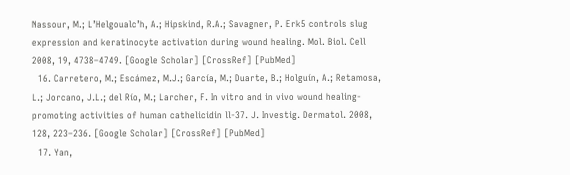Nassour, M.; L’Helgoualc’h, A.; Hipskind, R.A.; Savagner, P. Erk5 controls slug expression and keratinocyte activation during wound healing. Mol. Biol. Cell 2008, 19, 4738–4749. [Google Scholar] [CrossRef] [PubMed]
  16. Carretero, M.; Escámez, M.J.; García, M.; Duarte, B.; Holguín, A.; Retamosa, L.; Jorcano, J.L.; del Río, M.; Larcher, F. In vitro and in vivo wound healing-promoting activities of human cathelicidin ll-37. J. Investig. Dermatol. 2008, 128, 223–236. [Google Scholar] [CrossRef] [PubMed]
  17. Yan,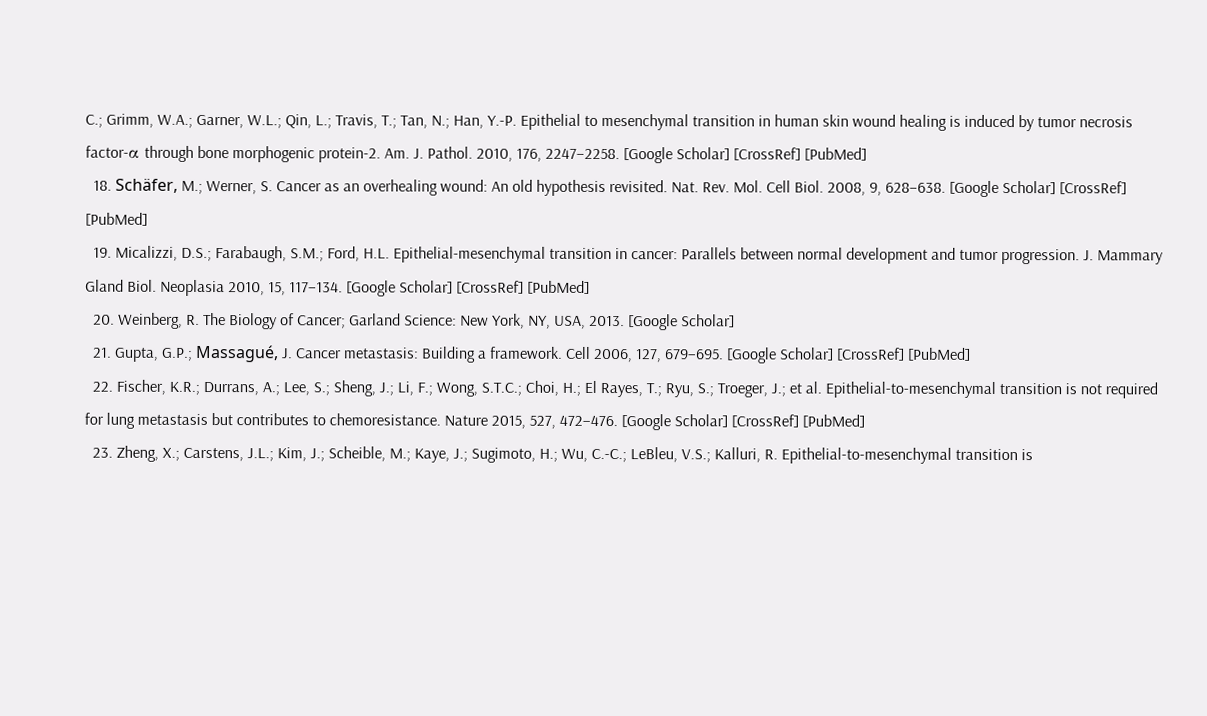C.; Grimm, W.A.; Garner, W.L.; Qin, L.; Travis, T.; Tan, N.; Han, Y.-P. Epithelial to mesenchymal transition in human skin wound healing is induced by tumor necrosis factor-α through bone morphogenic protein-2. Am. J. Pathol. 2010, 176, 2247–2258. [Google Scholar] [CrossRef] [PubMed]
  18. Schäfer, M.; Werner, S. Cancer as an overhealing wound: An old hypothesis revisited. Nat. Rev. Mol. Cell Biol. 2008, 9, 628–638. [Google Scholar] [CrossRef] [PubMed]
  19. Micalizzi, D.S.; Farabaugh, S.M.; Ford, H.L. Epithelial-mesenchymal transition in cancer: Parallels between normal development and tumor progression. J. Mammary Gland Biol. Neoplasia 2010, 15, 117–134. [Google Scholar] [CrossRef] [PubMed]
  20. Weinberg, R. The Biology of Cancer; Garland Science: New York, NY, USA, 2013. [Google Scholar]
  21. Gupta, G.P.; Massagué, J. Cancer metastasis: Building a framework. Cell 2006, 127, 679–695. [Google Scholar] [CrossRef] [PubMed]
  22. Fischer, K.R.; Durrans, A.; Lee, S.; Sheng, J.; Li, F.; Wong, S.T.C.; Choi, H.; El Rayes, T.; Ryu, S.; Troeger, J.; et al. Epithelial-to-mesenchymal transition is not required for lung metastasis but contributes to chemoresistance. Nature 2015, 527, 472–476. [Google Scholar] [CrossRef] [PubMed]
  23. Zheng, X.; Carstens, J.L.; Kim, J.; Scheible, M.; Kaye, J.; Sugimoto, H.; Wu, C.-C.; LeBleu, V.S.; Kalluri, R. Epithelial-to-mesenchymal transition is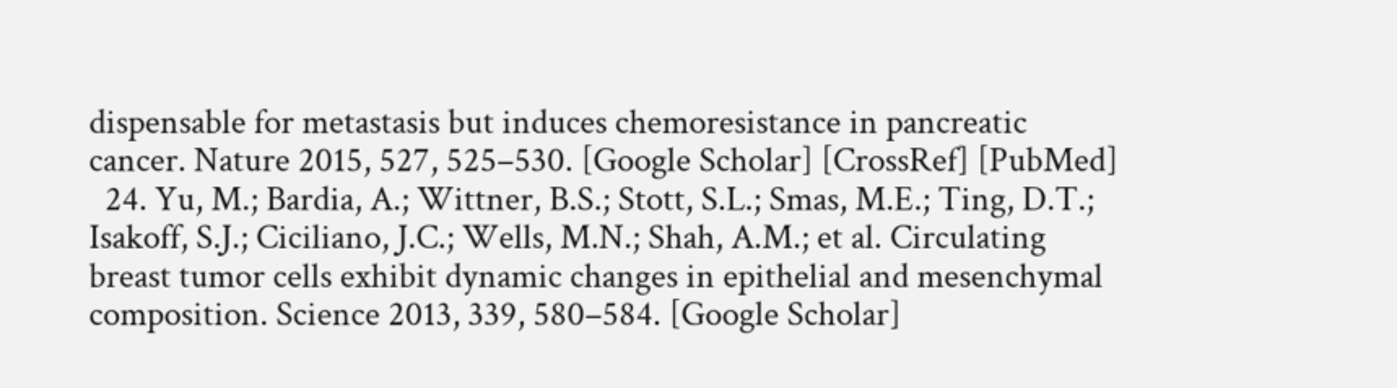dispensable for metastasis but induces chemoresistance in pancreatic cancer. Nature 2015, 527, 525–530. [Google Scholar] [CrossRef] [PubMed]
  24. Yu, M.; Bardia, A.; Wittner, B.S.; Stott, S.L.; Smas, M.E.; Ting, D.T.; Isakoff, S.J.; Ciciliano, J.C.; Wells, M.N.; Shah, A.M.; et al. Circulating breast tumor cells exhibit dynamic changes in epithelial and mesenchymal composition. Science 2013, 339, 580–584. [Google Scholar]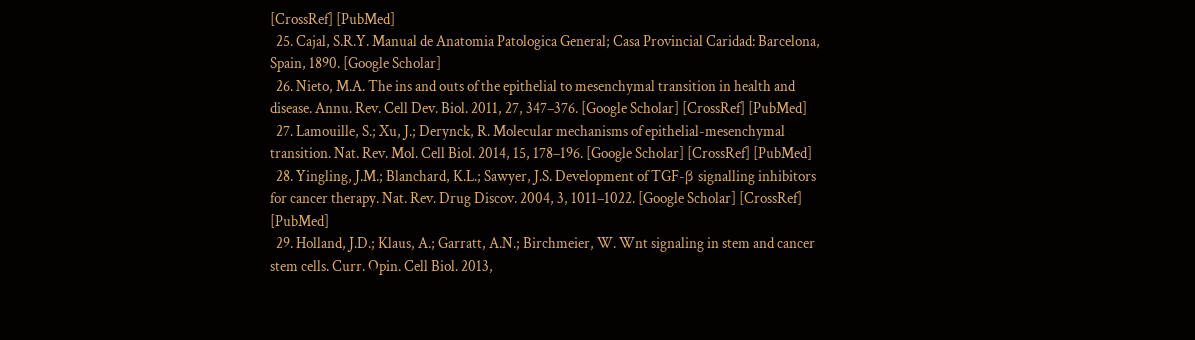[CrossRef] [PubMed]
  25. Cajal, S.R.Y. Manual de Anatomia Patologica General; Casa Provincial Caridad: Barcelona, Spain, 1890. [Google Scholar]
  26. Nieto, M.A. The ins and outs of the epithelial to mesenchymal transition in health and disease. Annu. Rev. Cell Dev. Biol. 2011, 27, 347–376. [Google Scholar] [CrossRef] [PubMed]
  27. Lamouille, S.; Xu, J.; Derynck, R. Molecular mechanisms of epithelial-mesenchymal transition. Nat. Rev. Mol. Cell Biol. 2014, 15, 178–196. [Google Scholar] [CrossRef] [PubMed]
  28. Yingling, J.M.; Blanchard, K.L.; Sawyer, J.S. Development of TGF-β signalling inhibitors for cancer therapy. Nat. Rev. Drug Discov. 2004, 3, 1011–1022. [Google Scholar] [CrossRef] [PubMed]
  29. Holland, J.D.; Klaus, A.; Garratt, A.N.; Birchmeier, W. Wnt signaling in stem and cancer stem cells. Curr. Opin. Cell Biol. 2013,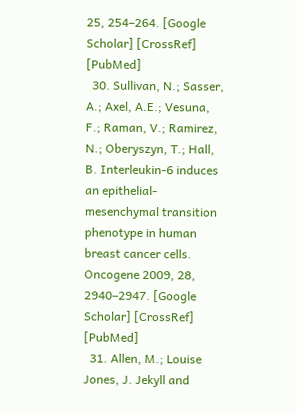25, 254–264. [Google Scholar] [CrossRef] [PubMed]
  30. Sullivan, N.; Sasser, A.; Axel, A.E.; Vesuna, F.; Raman, V.; Ramirez, N.; Oberyszyn, T.; Hall, B. Interleukin-6 induces an epithelial-mesenchymal transition phenotype in human breast cancer cells. Oncogene 2009, 28, 2940–2947. [Google Scholar] [CrossRef] [PubMed]
  31. Allen, M.; Louise Jones, J. Jekyll and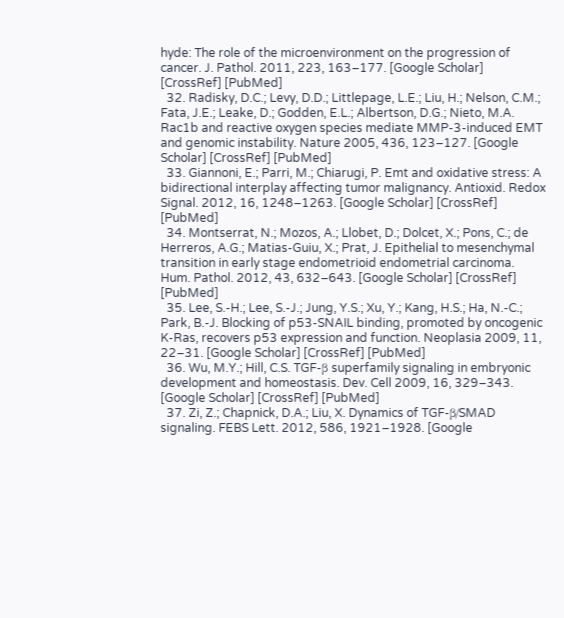hyde: The role of the microenvironment on the progression of cancer. J. Pathol. 2011, 223, 163–177. [Google Scholar] [CrossRef] [PubMed]
  32. Radisky, D.C.; Levy, D.D.; Littlepage, L.E.; Liu, H.; Nelson, C.M.; Fata, J.E.; Leake, D.; Godden, E.L.; Albertson, D.G.; Nieto, M.A. Rac1b and reactive oxygen species mediate MMP-3-induced EMT and genomic instability. Nature 2005, 436, 123–127. [Google Scholar] [CrossRef] [PubMed]
  33. Giannoni, E.; Parri, M.; Chiarugi, P. Emt and oxidative stress: A bidirectional interplay affecting tumor malignancy. Antioxid. Redox Signal. 2012, 16, 1248–1263. [Google Scholar] [CrossRef] [PubMed]
  34. Montserrat, N.; Mozos, A.; Llobet, D.; Dolcet, X.; Pons, C.; de Herreros, A.G.; Matias-Guiu, X.; Prat, J. Epithelial to mesenchymal transition in early stage endometrioid endometrial carcinoma. Hum. Pathol. 2012, 43, 632–643. [Google Scholar] [CrossRef] [PubMed]
  35. Lee, S.-H.; Lee, S.-J.; Jung, Y.S.; Xu, Y.; Kang, H.S.; Ha, N.-C.; Park, B.-J. Blocking of p53-SNAIL binding, promoted by oncogenic K-Ras, recovers p53 expression and function. Neoplasia 2009, 11, 22–31. [Google Scholar] [CrossRef] [PubMed]
  36. Wu, M.Y.; Hill, C.S. TGF-β superfamily signaling in embryonic development and homeostasis. Dev. Cell 2009, 16, 329–343. [Google Scholar] [CrossRef] [PubMed]
  37. Zi, Z.; Chapnick, D.A.; Liu, X. Dynamics of TGF-β/SMAD signaling. FEBS Lett. 2012, 586, 1921–1928. [Google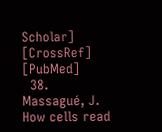Scholar] [CrossRef] [PubMed]
  38. Massagué, J. How cells read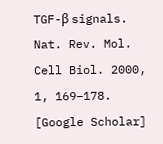TGF-β signals. Nat. Rev. Mol. Cell Biol. 2000, 1, 169–178. [Google Scholar]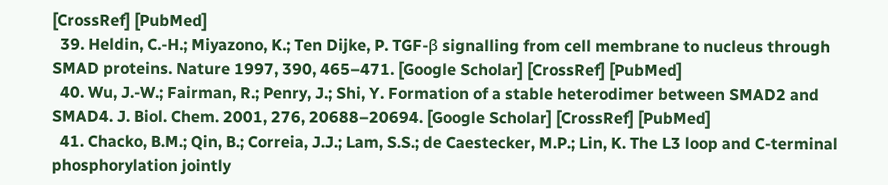[CrossRef] [PubMed]
  39. Heldin, C.-H.; Miyazono, K.; Ten Dijke, P. TGF-β signalling from cell membrane to nucleus through SMAD proteins. Nature 1997, 390, 465–471. [Google Scholar] [CrossRef] [PubMed]
  40. Wu, J.-W.; Fairman, R.; Penry, J.; Shi, Y. Formation of a stable heterodimer between SMAD2 and SMAD4. J. Biol. Chem. 2001, 276, 20688–20694. [Google Scholar] [CrossRef] [PubMed]
  41. Chacko, B.M.; Qin, B.; Correia, J.J.; Lam, S.S.; de Caestecker, M.P.; Lin, K. The L3 loop and C-terminal phosphorylation jointly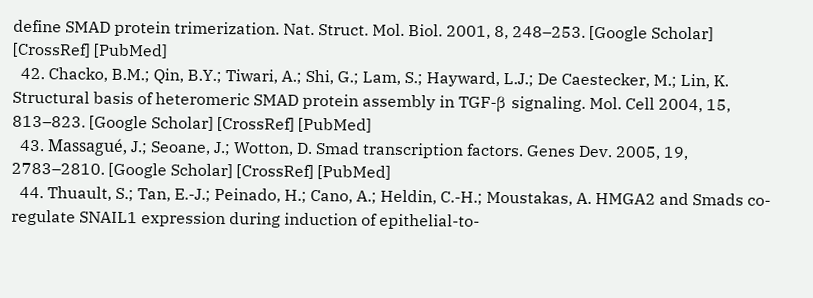define SMAD protein trimerization. Nat. Struct. Mol. Biol. 2001, 8, 248–253. [Google Scholar] [CrossRef] [PubMed]
  42. Chacko, B.M.; Qin, B.Y.; Tiwari, A.; Shi, G.; Lam, S.; Hayward, L.J.; De Caestecker, M.; Lin, K. Structural basis of heteromeric SMAD protein assembly in TGF-β signaling. Mol. Cell 2004, 15, 813–823. [Google Scholar] [CrossRef] [PubMed]
  43. Massagué, J.; Seoane, J.; Wotton, D. Smad transcription factors. Genes Dev. 2005, 19, 2783–2810. [Google Scholar] [CrossRef] [PubMed]
  44. Thuault, S.; Tan, E.-J.; Peinado, H.; Cano, A.; Heldin, C.-H.; Moustakas, A. HMGA2 and Smads co-regulate SNAIL1 expression during induction of epithelial-to-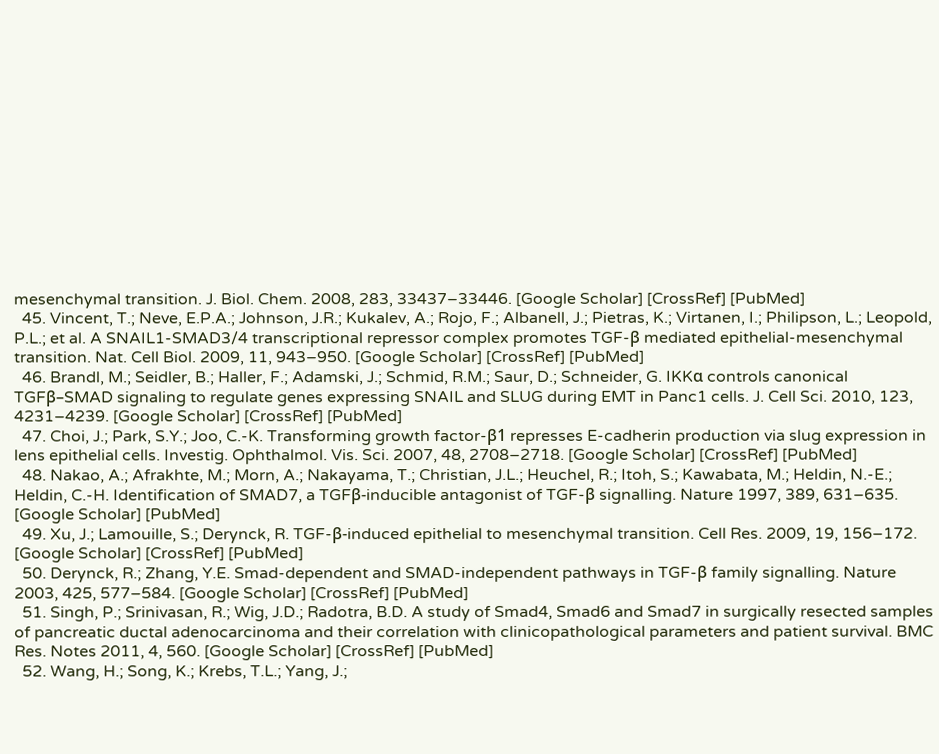mesenchymal transition. J. Biol. Chem. 2008, 283, 33437–33446. [Google Scholar] [CrossRef] [PubMed]
  45. Vincent, T.; Neve, E.P.A.; Johnson, J.R.; Kukalev, A.; Rojo, F.; Albanell, J.; Pietras, K.; Virtanen, I.; Philipson, L.; Leopold, P.L.; et al. A SNAIL1-SMAD3/4 transcriptional repressor complex promotes TGF-β mediated epithelial-mesenchymal transition. Nat. Cell Biol. 2009, 11, 943–950. [Google Scholar] [CrossRef] [PubMed]
  46. Brandl, M.; Seidler, B.; Haller, F.; Adamski, J.; Schmid, R.M.; Saur, D.; Schneider, G. IKKα controls canonical TGFβ–SMAD signaling to regulate genes expressing SNAIL and SLUG during EMT in Panc1 cells. J. Cell Sci. 2010, 123, 4231–4239. [Google Scholar] [CrossRef] [PubMed]
  47. Choi, J.; Park, S.Y.; Joo, C.-K. Transforming growth factor-β1 represses E-cadherin production via slug expression in lens epithelial cells. Investig. Ophthalmol. Vis. Sci. 2007, 48, 2708–2718. [Google Scholar] [CrossRef] [PubMed]
  48. Nakao, A.; Afrakhte, M.; Morn, A.; Nakayama, T.; Christian, J.L.; Heuchel, R.; Itoh, S.; Kawabata, M.; Heldin, N.-E.; Heldin, C.-H. Identification of SMAD7, a TGFβ-inducible antagonist of TGF-β signalling. Nature 1997, 389, 631–635. [Google Scholar] [PubMed]
  49. Xu, J.; Lamouille, S.; Derynck, R. TGF-β-induced epithelial to mesenchymal transition. Cell Res. 2009, 19, 156–172. [Google Scholar] [CrossRef] [PubMed]
  50. Derynck, R.; Zhang, Y.E. Smad-dependent and SMAD-independent pathways in TGF-β family signalling. Nature 2003, 425, 577–584. [Google Scholar] [CrossRef] [PubMed]
  51. Singh, P.; Srinivasan, R.; Wig, J.D.; Radotra, B.D. A study of Smad4, Smad6 and Smad7 in surgically resected samples of pancreatic ductal adenocarcinoma and their correlation with clinicopathological parameters and patient survival. BMC Res. Notes 2011, 4, 560. [Google Scholar] [CrossRef] [PubMed]
  52. Wang, H.; Song, K.; Krebs, T.L.; Yang, J.;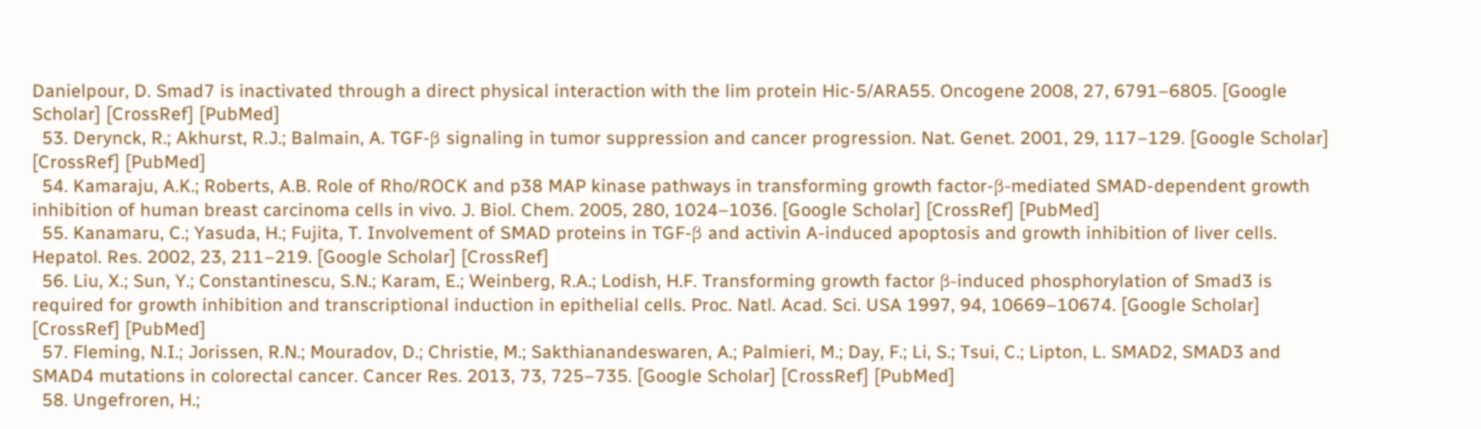Danielpour, D. Smad7 is inactivated through a direct physical interaction with the lim protein Hic-5/ARA55. Oncogene 2008, 27, 6791–6805. [Google Scholar] [CrossRef] [PubMed]
  53. Derynck, R.; Akhurst, R.J.; Balmain, A. TGF-β signaling in tumor suppression and cancer progression. Nat. Genet. 2001, 29, 117–129. [Google Scholar] [CrossRef] [PubMed]
  54. Kamaraju, A.K.; Roberts, A.B. Role of Rho/ROCK and p38 MAP kinase pathways in transforming growth factor-β-mediated SMAD-dependent growth inhibition of human breast carcinoma cells in vivo. J. Biol. Chem. 2005, 280, 1024–1036. [Google Scholar] [CrossRef] [PubMed]
  55. Kanamaru, C.; Yasuda, H.; Fujita, T. Involvement of SMAD proteins in TGF-β and activin A-induced apoptosis and growth inhibition of liver cells. Hepatol. Res. 2002, 23, 211–219. [Google Scholar] [CrossRef]
  56. Liu, X.; Sun, Y.; Constantinescu, S.N.; Karam, E.; Weinberg, R.A.; Lodish, H.F. Transforming growth factor β-induced phosphorylation of Smad3 is required for growth inhibition and transcriptional induction in epithelial cells. Proc. Natl. Acad. Sci. USA 1997, 94, 10669–10674. [Google Scholar] [CrossRef] [PubMed]
  57. Fleming, N.I.; Jorissen, R.N.; Mouradov, D.; Christie, M.; Sakthianandeswaren, A.; Palmieri, M.; Day, F.; Li, S.; Tsui, C.; Lipton, L. SMAD2, SMAD3 and SMAD4 mutations in colorectal cancer. Cancer Res. 2013, 73, 725–735. [Google Scholar] [CrossRef] [PubMed]
  58. Ungefroren, H.;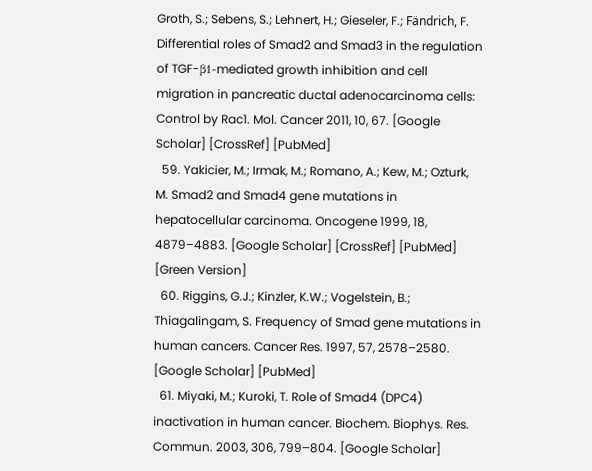Groth, S.; Sebens, S.; Lehnert, H.; Gieseler, F.; Fändrich, F. Differential roles of Smad2 and Smad3 in the regulation of TGF-β1-mediated growth inhibition and cell migration in pancreatic ductal adenocarcinoma cells: Control by Rac1. Mol. Cancer 2011, 10, 67. [Google Scholar] [CrossRef] [PubMed]
  59. Yakicier, M.; Irmak, M.; Romano, A.; Kew, M.; Ozturk, M. Smad2 and Smad4 gene mutations in hepatocellular carcinoma. Oncogene 1999, 18, 4879–4883. [Google Scholar] [CrossRef] [PubMed] [Green Version]
  60. Riggins, G.J.; Kinzler, K.W.; Vogelstein, B.; Thiagalingam, S. Frequency of Smad gene mutations in human cancers. Cancer Res. 1997, 57, 2578–2580. [Google Scholar] [PubMed]
  61. Miyaki, M.; Kuroki, T. Role of Smad4 (DPC4) inactivation in human cancer. Biochem. Biophys. Res. Commun. 2003, 306, 799–804. [Google Scholar]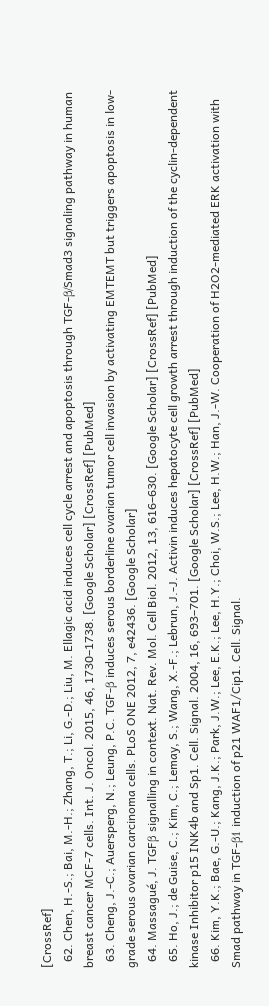[CrossRef]
  62. Chen, H.-S.; Bai, M.-H.; Zhang, T.; Li, G.-D.; Liu, M. Ellagic acid induces cell cycle arrest and apoptosis through TGF-β/Smad3 signaling pathway in human breast cancer MCF-7 cells. Int. J. Oncol. 2015, 46, 1730–1738. [Google Scholar] [CrossRef] [PubMed]
  63. Cheng, J.-C.; Auersperg, N.; Leung, P.C. TGF-β induces serous borderline ovarian tumor cell invasion by activating EMTEMT but triggers apoptosis in low-grade serous ovarian carcinoma cells. PLoS ONE 2012, 7, e42436. [Google Scholar]
  64. Massagué, J. TGFβ signalling in context. Nat. Rev. Mol. Cell Biol. 2012, 13, 616–630. [Google Scholar] [CrossRef] [PubMed]
  65. Ho, J.; de Guise, C.; Kim, C.; Lemay, S.; Wang, X.-F.; Lebrun, J.-J. Activin induces hepatocyte cell growth arrest through induction of the cyclin-dependent kinase Inhibitor p15 INK4b and Sp1. Cell. Signal. 2004, 16, 693–701. [Google Scholar] [CrossRef] [PubMed]
  66. Kim, Y.K.; Bae, G.-U.; Kang, J.K.; Park, J.W.; Lee, E.K.; Lee, H.Y.; Choi, W.S.; Lee, H.W.; Han, J.-W. Cooperation of H2O2-mediated ERK activation with Smad pathway in TGF-β1 induction of p21 WAF1/Cip1. Cell. Signal.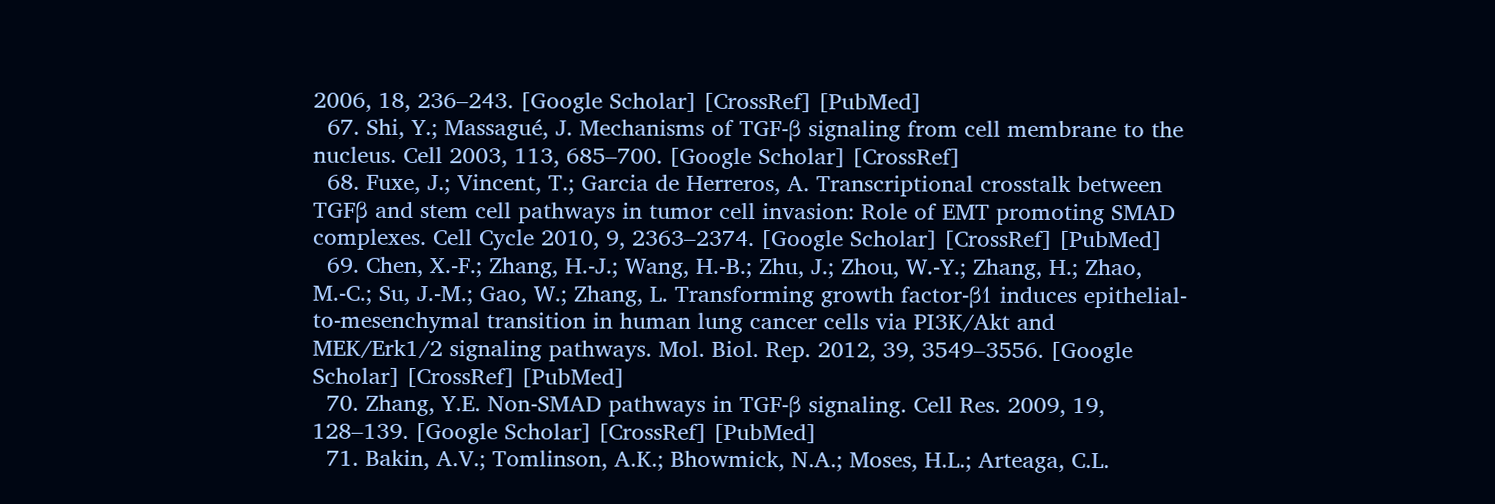2006, 18, 236–243. [Google Scholar] [CrossRef] [PubMed]
  67. Shi, Y.; Massagué, J. Mechanisms of TGF-β signaling from cell membrane to the nucleus. Cell 2003, 113, 685–700. [Google Scholar] [CrossRef]
  68. Fuxe, J.; Vincent, T.; Garcia de Herreros, A. Transcriptional crosstalk between TGFβ and stem cell pathways in tumor cell invasion: Role of EMT promoting SMAD complexes. Cell Cycle 2010, 9, 2363–2374. [Google Scholar] [CrossRef] [PubMed]
  69. Chen, X.-F.; Zhang, H.-J.; Wang, H.-B.; Zhu, J.; Zhou, W.-Y.; Zhang, H.; Zhao, M.-C.; Su, J.-M.; Gao, W.; Zhang, L. Transforming growth factor-β1 induces epithelial-to-mesenchymal transition in human lung cancer cells via PI3K/Akt and MEK/Erk1/2 signaling pathways. Mol. Biol. Rep. 2012, 39, 3549–3556. [Google Scholar] [CrossRef] [PubMed]
  70. Zhang, Y.E. Non-SMAD pathways in TGF-β signaling. Cell Res. 2009, 19, 128–139. [Google Scholar] [CrossRef] [PubMed]
  71. Bakin, A.V.; Tomlinson, A.K.; Bhowmick, N.A.; Moses, H.L.; Arteaga, C.L.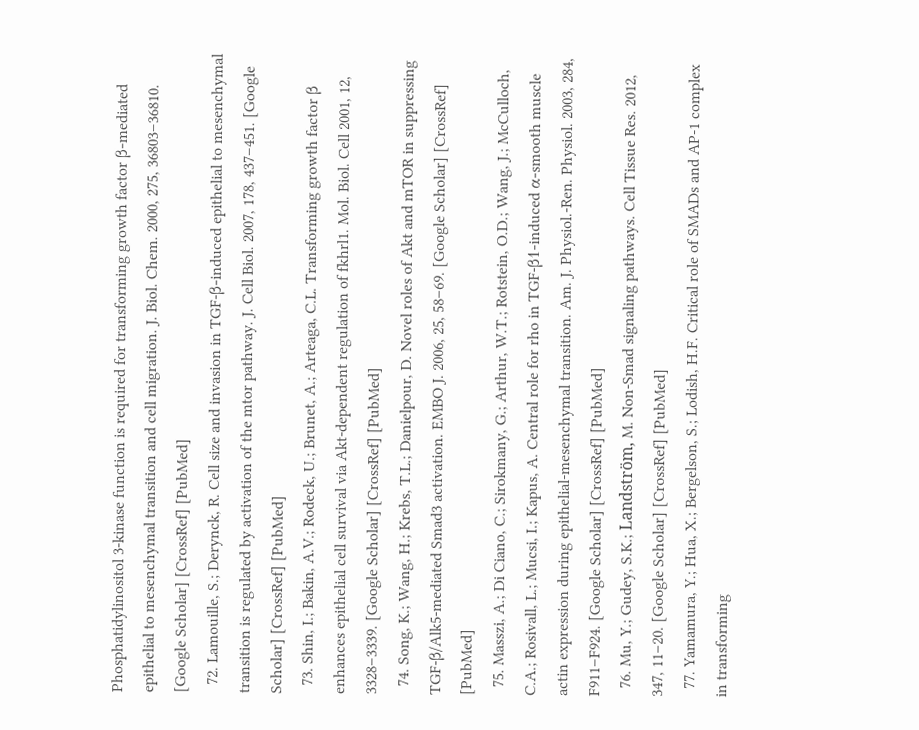Phosphatidylinositol 3-kinase function is required for transforming growth factor β-mediated epithelial to mesenchymal transition and cell migration. J. Biol. Chem. 2000, 275, 36803–36810. [Google Scholar] [CrossRef] [PubMed]
  72. Lamouille, S.; Derynck, R. Cell size and invasion in TGF-β-induced epithelial to mesenchymal transition is regulated by activation of the mtor pathway. J. Cell Biol. 2007, 178, 437–451. [Google Scholar] [CrossRef] [PubMed]
  73. Shin, I.; Bakin, A.V.; Rodeck, U.; Brunet, A.; Arteaga, C.L. Transforming growth factor β enhances epithelial cell survival via Akt-dependent regulation of fkhrl1. Mol. Biol. Cell 2001, 12, 3328–3339. [Google Scholar] [CrossRef] [PubMed]
  74. Song, K.; Wang, H.; Krebs, T.L.; Danielpour, D. Novel roles of Akt and mTOR in suppressing TGF-β/Alk5-mediated Smad3 activation. EMBO J. 2006, 25, 58–69. [Google Scholar] [CrossRef] [PubMed]
  75. Masszi, A.; Di Ciano, C.; Sirokmany, G.; Arthur, W.T.; Rotstein, O.D.; Wang, J.; McCulloch, C.A.; Rosivall, L.; Mucsi, I.; Kapus, A. Central role for rho in TGF-β1-induced α-smooth muscle actin expression during epithelial-mesenchymal transition. Am. J. Physiol.-Ren. Physiol. 2003, 284, F911–F924. [Google Scholar] [CrossRef] [PubMed]
  76. Mu, Y.; Gudey, S.K.; Landström, M. Non-Smad signaling pathways. Cell Tissue Res. 2012, 347, 11–20. [Google Scholar] [CrossRef] [PubMed]
  77. Yamamura, Y.; Hua, X.; Bergelson, S.; Lodish, H.F. Critical role of SMADs and AP-1 complex in transforming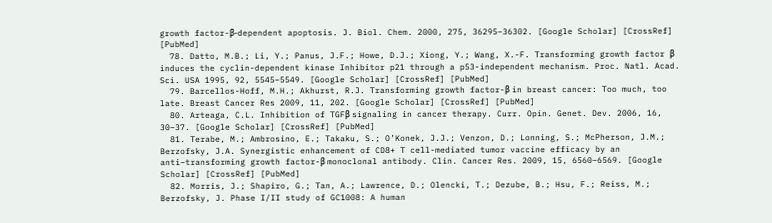growth factor-β-dependent apoptosis. J. Biol. Chem. 2000, 275, 36295–36302. [Google Scholar] [CrossRef] [PubMed]
  78. Datto, M.B.; Li, Y.; Panus, J.F.; Howe, D.J.; Xiong, Y.; Wang, X.-F. Transforming growth factor β induces the cyclin-dependent kinase Inhibitor p21 through a p53-independent mechanism. Proc. Natl. Acad. Sci. USA 1995, 92, 5545–5549. [Google Scholar] [CrossRef] [PubMed]
  79. Barcellos-Hoff, M.H.; Akhurst, R.J. Transforming growth factor-β in breast cancer: Too much, too late. Breast Cancer Res 2009, 11, 202. [Google Scholar] [CrossRef] [PubMed]
  80. Arteaga, C.L. Inhibition of TGFβ signaling in cancer therapy. Curr. Opin. Genet. Dev. 2006, 16, 30–37. [Google Scholar] [CrossRef] [PubMed]
  81. Terabe, M.; Ambrosino, E.; Takaku, S.; O’Konek, J.J.; Venzon, D.; Lonning, S.; McPherson, J.M.; Berzofsky, J.A. Synergistic enhancement of CD8+ T cell-mediated tumor vaccine efficacy by an anti–transforming growth factor-β monoclonal antibody. Clin. Cancer Res. 2009, 15, 6560–6569. [Google Scholar] [CrossRef] [PubMed]
  82. Morris, J.; Shapiro, G.; Tan, A.; Lawrence, D.; Olencki, T.; Dezube, B.; Hsu, F.; Reiss, M.; Berzofsky, J. Phase I/II study of GC1008: A human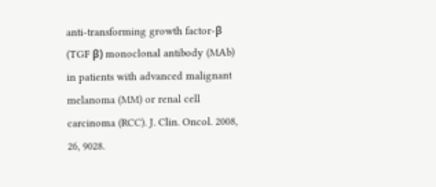anti-transforming growth factor-β (TGF β) monoclonal antibody (MAb) in patients with advanced malignant melanoma (MM) or renal cell carcinoma (RCC). J. Clin. Oncol. 2008, 26, 9028.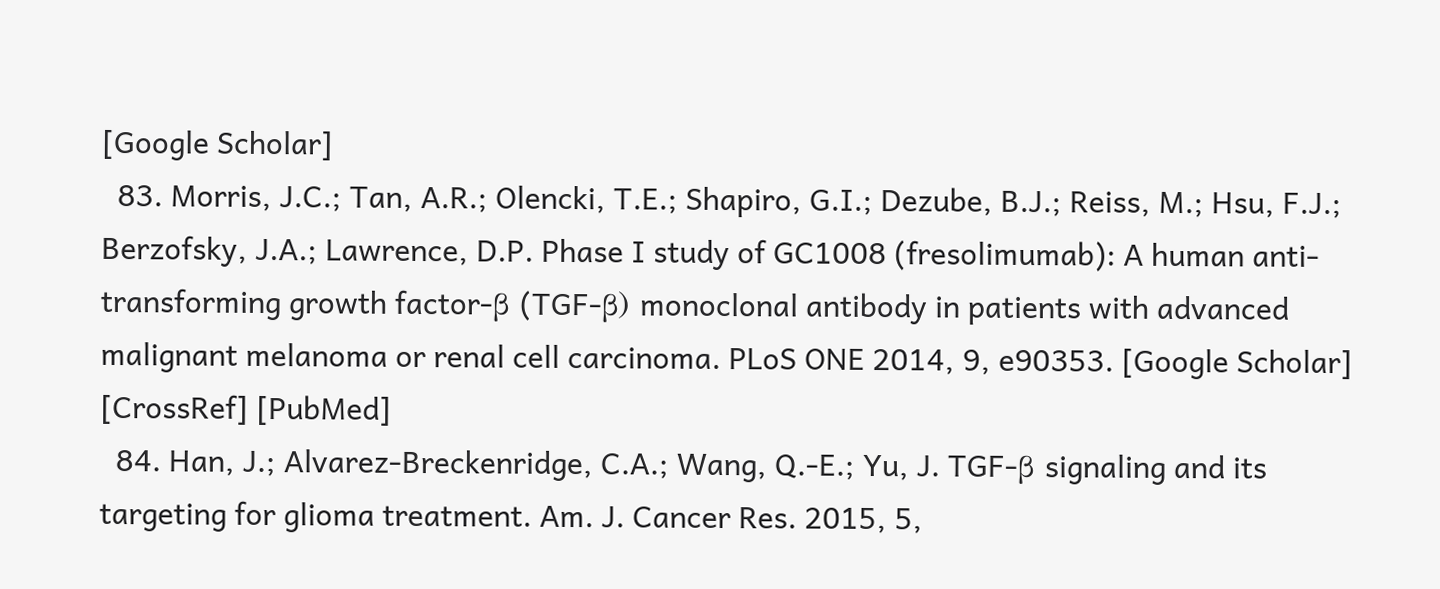[Google Scholar]
  83. Morris, J.C.; Tan, A.R.; Olencki, T.E.; Shapiro, G.I.; Dezube, B.J.; Reiss, M.; Hsu, F.J.; Berzofsky, J.A.; Lawrence, D.P. Phase I study of GC1008 (fresolimumab): A human anti-transforming growth factor-β (TGF-β) monoclonal antibody in patients with advanced malignant melanoma or renal cell carcinoma. PLoS ONE 2014, 9, e90353. [Google Scholar] [CrossRef] [PubMed]
  84. Han, J.; Alvarez-Breckenridge, C.A.; Wang, Q.-E.; Yu, J. TGF-β signaling and its targeting for glioma treatment. Am. J. Cancer Res. 2015, 5,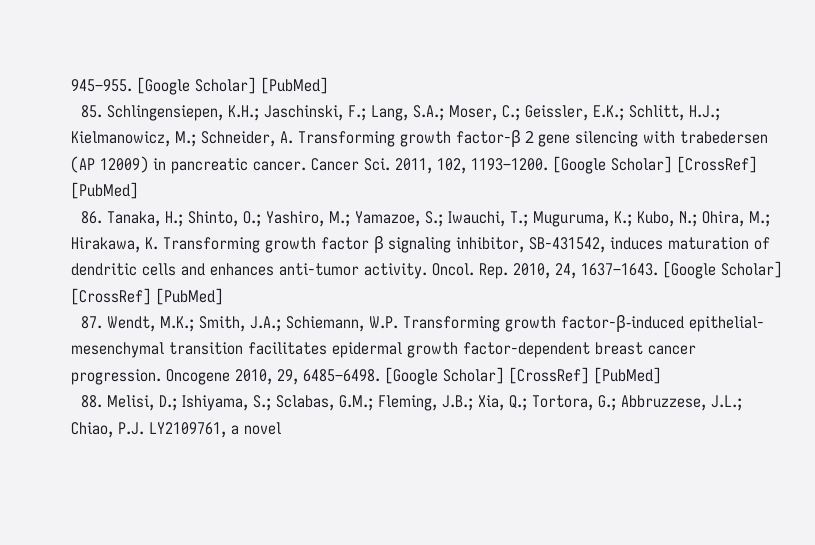945–955. [Google Scholar] [PubMed]
  85. Schlingensiepen, K.H.; Jaschinski, F.; Lang, S.A.; Moser, C.; Geissler, E.K.; Schlitt, H.J.; Kielmanowicz, M.; Schneider, A. Transforming growth factor-β 2 gene silencing with trabedersen (AP 12009) in pancreatic cancer. Cancer Sci. 2011, 102, 1193–1200. [Google Scholar] [CrossRef] [PubMed]
  86. Tanaka, H.; Shinto, O.; Yashiro, M.; Yamazoe, S.; Iwauchi, T.; Muguruma, K.; Kubo, N.; Ohira, M.; Hirakawa, K. Transforming growth factor β signaling inhibitor, SB-431542, induces maturation of dendritic cells and enhances anti-tumor activity. Oncol. Rep. 2010, 24, 1637–1643. [Google Scholar] [CrossRef] [PubMed]
  87. Wendt, M.K.; Smith, J.A.; Schiemann, W.P. Transforming growth factor-β-induced epithelial-mesenchymal transition facilitates epidermal growth factor-dependent breast cancer progression. Oncogene 2010, 29, 6485–6498. [Google Scholar] [CrossRef] [PubMed]
  88. Melisi, D.; Ishiyama, S.; Sclabas, G.M.; Fleming, J.B.; Xia, Q.; Tortora, G.; Abbruzzese, J.L.; Chiao, P.J. LY2109761, a novel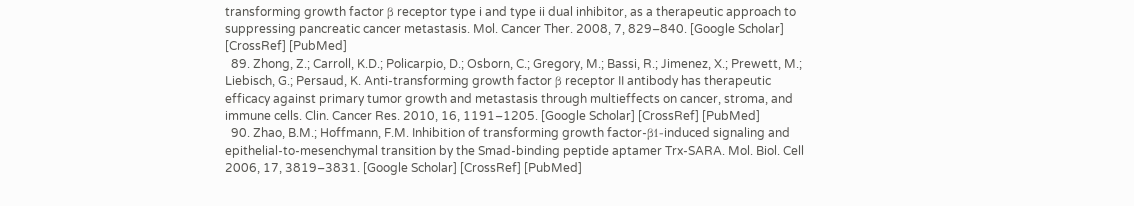transforming growth factor β receptor type i and type ii dual inhibitor, as a therapeutic approach to suppressing pancreatic cancer metastasis. Mol. Cancer Ther. 2008, 7, 829–840. [Google Scholar] [CrossRef] [PubMed]
  89. Zhong, Z.; Carroll, K.D.; Policarpio, D.; Osborn, C.; Gregory, M.; Bassi, R.; Jimenez, X.; Prewett, M.; Liebisch, G.; Persaud, K. Anti-transforming growth factor β receptor II antibody has therapeutic efficacy against primary tumor growth and metastasis through multieffects on cancer, stroma, and immune cells. Clin. Cancer Res. 2010, 16, 1191–1205. [Google Scholar] [CrossRef] [PubMed]
  90. Zhao, B.M.; Hoffmann, F.M. Inhibition of transforming growth factor-β1-induced signaling and epithelial-to-mesenchymal transition by the Smad-binding peptide aptamer Trx-SARA. Mol. Biol. Cell 2006, 17, 3819–3831. [Google Scholar] [CrossRef] [PubMed]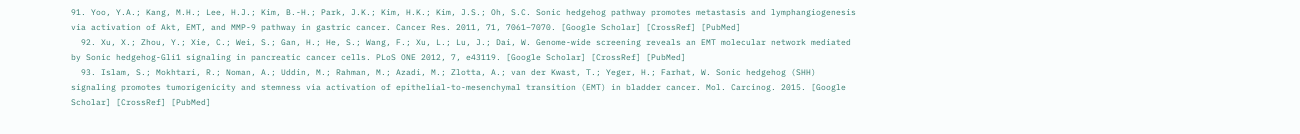91. Yoo, Y.A.; Kang, M.H.; Lee, H.J.; Kim, B.-H.; Park, J.K.; Kim, H.K.; Kim, J.S.; Oh, S.C. Sonic hedgehog pathway promotes metastasis and lymphangiogenesis via activation of Akt, EMT, and MMP-9 pathway in gastric cancer. Cancer Res. 2011, 71, 7061–7070. [Google Scholar] [CrossRef] [PubMed]
  92. Xu, X.; Zhou, Y.; Xie, C.; Wei, S.; Gan, H.; He, S.; Wang, F.; Xu, L.; Lu, J.; Dai, W. Genome-wide screening reveals an EMT molecular network mediated by Sonic hedgehog-Gli1 signaling in pancreatic cancer cells. PLoS ONE 2012, 7, e43119. [Google Scholar] [CrossRef] [PubMed]
  93. Islam, S.; Mokhtari, R.; Noman, A.; Uddin, M.; Rahman, M.; Azadi, M.; Zlotta, A.; van der Kwast, T.; Yeger, H.; Farhat, W. Sonic hedgehog (SHH) signaling promotes tumorigenicity and stemness via activation of epithelial-to-mesenchymal transition (EMT) in bladder cancer. Mol. Carcinog. 2015. [Google Scholar] [CrossRef] [PubMed]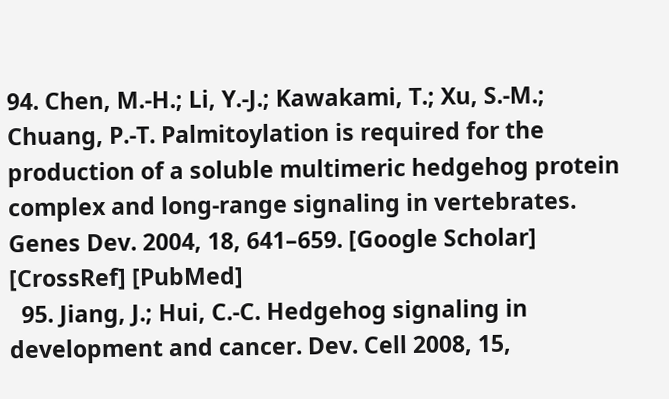94. Chen, M.-H.; Li, Y.-J.; Kawakami, T.; Xu, S.-M.; Chuang, P.-T. Palmitoylation is required for the production of a soluble multimeric hedgehog protein complex and long-range signaling in vertebrates. Genes Dev. 2004, 18, 641–659. [Google Scholar] [CrossRef] [PubMed]
  95. Jiang, J.; Hui, C.-C. Hedgehog signaling in development and cancer. Dev. Cell 2008, 15,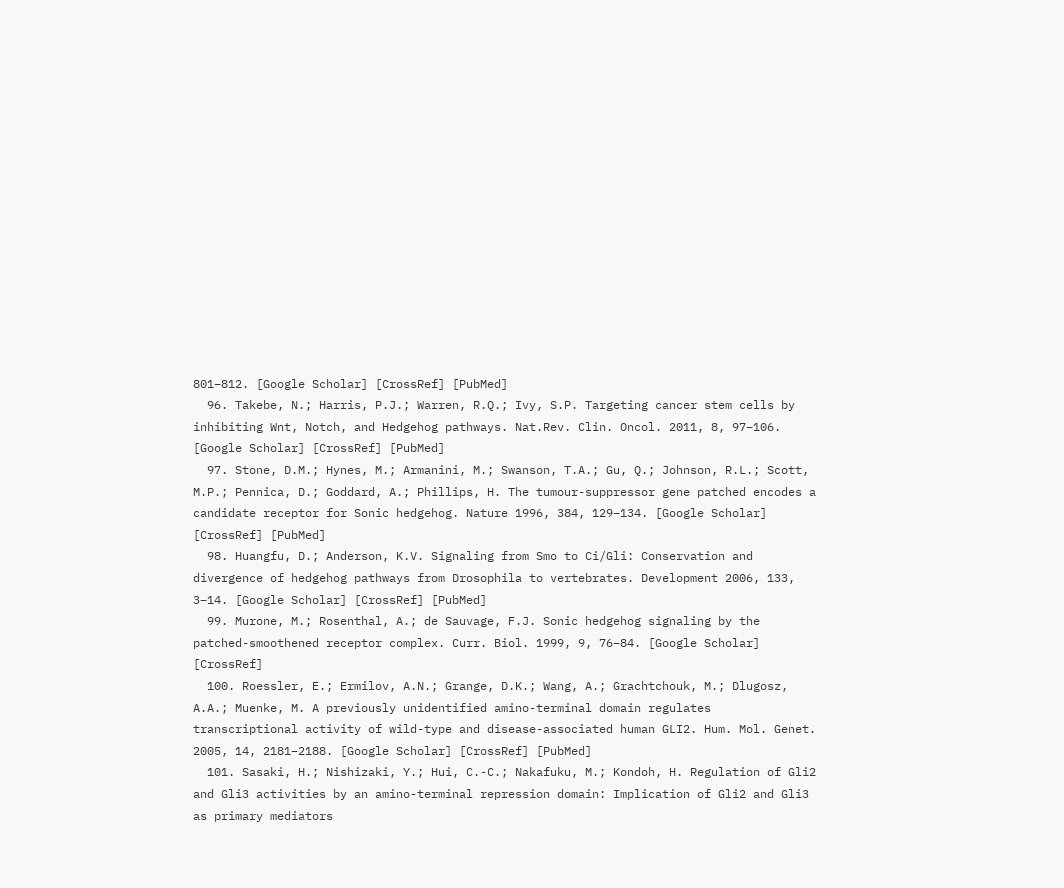801–812. [Google Scholar] [CrossRef] [PubMed]
  96. Takebe, N.; Harris, P.J.; Warren, R.Q.; Ivy, S.P. Targeting cancer stem cells by inhibiting Wnt, Notch, and Hedgehog pathways. Nat.Rev. Clin. Oncol. 2011, 8, 97–106. [Google Scholar] [CrossRef] [PubMed]
  97. Stone, D.M.; Hynes, M.; Armanini, M.; Swanson, T.A.; Gu, Q.; Johnson, R.L.; Scott, M.P.; Pennica, D.; Goddard, A.; Phillips, H. The tumour-suppressor gene patched encodes a candidate receptor for Sonic hedgehog. Nature 1996, 384, 129–134. [Google Scholar] [CrossRef] [PubMed]
  98. Huangfu, D.; Anderson, K.V. Signaling from Smo to Ci/Gli: Conservation and divergence of hedgehog pathways from Drosophila to vertebrates. Development 2006, 133, 3–14. [Google Scholar] [CrossRef] [PubMed]
  99. Murone, M.; Rosenthal, A.; de Sauvage, F.J. Sonic hedgehog signaling by the patched-smoothened receptor complex. Curr. Biol. 1999, 9, 76–84. [Google Scholar] [CrossRef]
  100. Roessler, E.; Ermilov, A.N.; Grange, D.K.; Wang, A.; Grachtchouk, M.; Dlugosz, A.A.; Muenke, M. A previously unidentified amino-terminal domain regulates transcriptional activity of wild-type and disease-associated human GLI2. Hum. Mol. Genet. 2005, 14, 2181–2188. [Google Scholar] [CrossRef] [PubMed]
  101. Sasaki, H.; Nishizaki, Y.; Hui, C.-C.; Nakafuku, M.; Kondoh, H. Regulation of Gli2 and Gli3 activities by an amino-terminal repression domain: Implication of Gli2 and Gli3 as primary mediators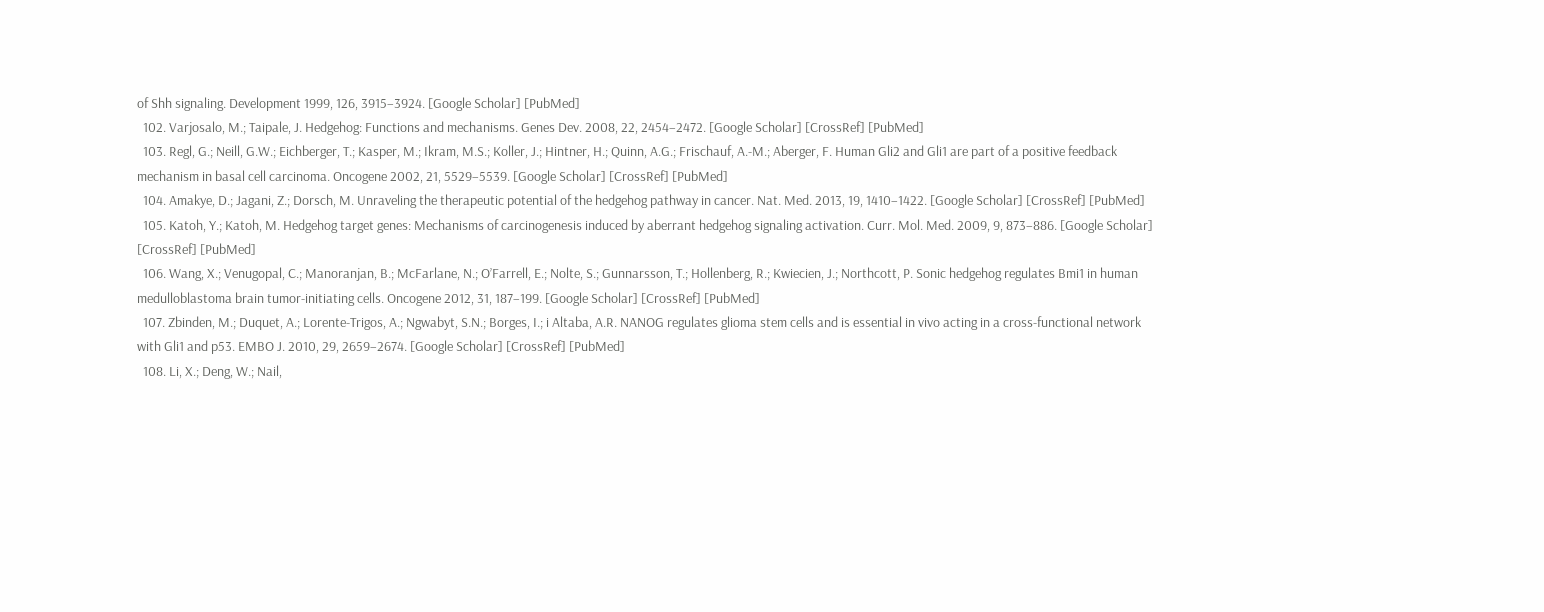of Shh signaling. Development 1999, 126, 3915–3924. [Google Scholar] [PubMed]
  102. Varjosalo, M.; Taipale, J. Hedgehog: Functions and mechanisms. Genes Dev. 2008, 22, 2454–2472. [Google Scholar] [CrossRef] [PubMed]
  103. Regl, G.; Neill, G.W.; Eichberger, T.; Kasper, M.; Ikram, M.S.; Koller, J.; Hintner, H.; Quinn, A.G.; Frischauf, A.-M.; Aberger, F. Human Gli2 and Gli1 are part of a positive feedback mechanism in basal cell carcinoma. Oncogene 2002, 21, 5529–5539. [Google Scholar] [CrossRef] [PubMed]
  104. Amakye, D.; Jagani, Z.; Dorsch, M. Unraveling the therapeutic potential of the hedgehog pathway in cancer. Nat. Med. 2013, 19, 1410–1422. [Google Scholar] [CrossRef] [PubMed]
  105. Katoh, Y.; Katoh, M. Hedgehog target genes: Mechanisms of carcinogenesis induced by aberrant hedgehog signaling activation. Curr. Mol. Med. 2009, 9, 873–886. [Google Scholar] [CrossRef] [PubMed]
  106. Wang, X.; Venugopal, C.; Manoranjan, B.; McFarlane, N.; O’Farrell, E.; Nolte, S.; Gunnarsson, T.; Hollenberg, R.; Kwiecien, J.; Northcott, P. Sonic hedgehog regulates Bmi1 in human medulloblastoma brain tumor-initiating cells. Oncogene 2012, 31, 187–199. [Google Scholar] [CrossRef] [PubMed]
  107. Zbinden, M.; Duquet, A.; Lorente-Trigos, A.; Ngwabyt, S.N.; Borges, I.; i Altaba, A.R. NANOG regulates glioma stem cells and is essential in vivo acting in a cross-functional network with Gli1 and p53. EMBO J. 2010, 29, 2659–2674. [Google Scholar] [CrossRef] [PubMed]
  108. Li, X.; Deng, W.; Nail,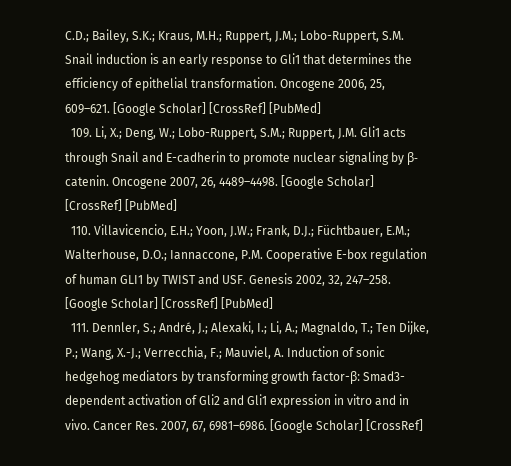C.D.; Bailey, S.K.; Kraus, M.H.; Ruppert, J.M.; Lobo-Ruppert, S.M. Snail induction is an early response to Gli1 that determines the efficiency of epithelial transformation. Oncogene 2006, 25, 609–621. [Google Scholar] [CrossRef] [PubMed]
  109. Li, X.; Deng, W.; Lobo-Ruppert, S.M.; Ruppert, J.M. Gli1 acts through Snail and E-cadherin to promote nuclear signaling by β-catenin. Oncogene 2007, 26, 4489–4498. [Google Scholar] [CrossRef] [PubMed]
  110. Villavicencio, E.H.; Yoon, J.W.; Frank, D.J.; Füchtbauer, E.M.; Walterhouse, D.O.; Iannaccone, P.M. Cooperative E-box regulation of human GLI1 by TWIST and USF. Genesis 2002, 32, 247–258. [Google Scholar] [CrossRef] [PubMed]
  111. Dennler, S.; André, J.; Alexaki, I.; Li, A.; Magnaldo, T.; Ten Dijke, P.; Wang, X.-J.; Verrecchia, F.; Mauviel, A. Induction of sonic hedgehog mediators by transforming growth factor-β: Smad3-dependent activation of Gli2 and Gli1 expression in vitro and in vivo. Cancer Res. 2007, 67, 6981–6986. [Google Scholar] [CrossRef]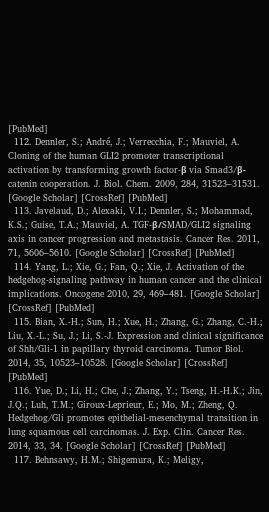[PubMed]
  112. Dennler, S.; André, J.; Verrecchia, F.; Mauviel, A. Cloning of the human GLI2 promoter transcriptional activation by transforming growth factor-β via Smad3/β-catenin cooperation. J. Biol. Chem. 2009, 284, 31523–31531. [Google Scholar] [CrossRef] [PubMed]
  113. Javelaud, D.; Alexaki, V.I.; Dennler, S.; Mohammad, K.S.; Guise, T.A.; Mauviel, A. TGF-β/SMAD/GLI2 signaling axis in cancer progression and metastasis. Cancer Res. 2011, 71, 5606–5610. [Google Scholar] [CrossRef] [PubMed]
  114. Yang, L.; Xie, G.; Fan, Q.; Xie, J. Activation of the hedgehog-signaling pathway in human cancer and the clinical implications. Oncogene 2010, 29, 469–481. [Google Scholar] [CrossRef] [PubMed]
  115. Bian, X.-H.; Sun, H.; Xue, H.; Zhang, G.; Zhang, C.-H.; Liu, X.-L.; Su, J.; Li, S.-J. Expression and clinical significance of Shh/Gli-1 in papillary thyroid carcinoma. Tumor Biol. 2014, 35, 10523–10528. [Google Scholar] [CrossRef] [PubMed]
  116. Yue, D.; Li, H.; Che, J.; Zhang, Y.; Tseng, H.-H.K.; Jin, J.Q.; Luh, T.M.; Giroux-Leprieur, E.; Mo, M.; Zheng, Q. Hedgehog/Gli promotes epithelial-mesenchymal transition in lung squamous cell carcinomas. J. Exp. Clin. Cancer Res. 2014, 33, 34. [Google Scholar] [CrossRef] [PubMed]
  117. Behnsawy, H.M.; Shigemura, K.; Meligy,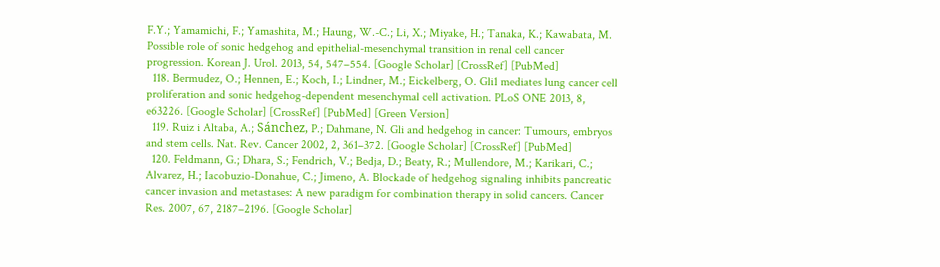F.Y.; Yamamichi, F.; Yamashita, M.; Haung, W.-C.; Li, X.; Miyake, H.; Tanaka, K.; Kawabata, M. Possible role of sonic hedgehog and epithelial-mesenchymal transition in renal cell cancer progression. Korean J. Urol. 2013, 54, 547–554. [Google Scholar] [CrossRef] [PubMed]
  118. Bermudez, O.; Hennen, E.; Koch, I.; Lindner, M.; Eickelberg, O. Gli1 mediates lung cancer cell proliferation and sonic hedgehog-dependent mesenchymal cell activation. PLoS ONE 2013, 8, e63226. [Google Scholar] [CrossRef] [PubMed] [Green Version]
  119. Ruiz i Altaba, A.; Sánchez, P.; Dahmane, N. Gli and hedgehog in cancer: Tumours, embryos and stem cells. Nat. Rev. Cancer 2002, 2, 361–372. [Google Scholar] [CrossRef] [PubMed]
  120. Feldmann, G.; Dhara, S.; Fendrich, V.; Bedja, D.; Beaty, R.; Mullendore, M.; Karikari, C.; Alvarez, H.; Iacobuzio-Donahue, C.; Jimeno, A. Blockade of hedgehog signaling inhibits pancreatic cancer invasion and metastases: A new paradigm for combination therapy in solid cancers. Cancer Res. 2007, 67, 2187–2196. [Google Scholar]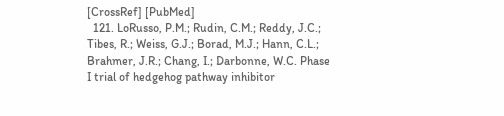[CrossRef] [PubMed]
  121. LoRusso, P.M.; Rudin, C.M.; Reddy, J.C.; Tibes, R.; Weiss, G.J.; Borad, M.J.; Hann, C.L.; Brahmer, J.R.; Chang, I.; Darbonne, W.C. Phase I trial of hedgehog pathway inhibitor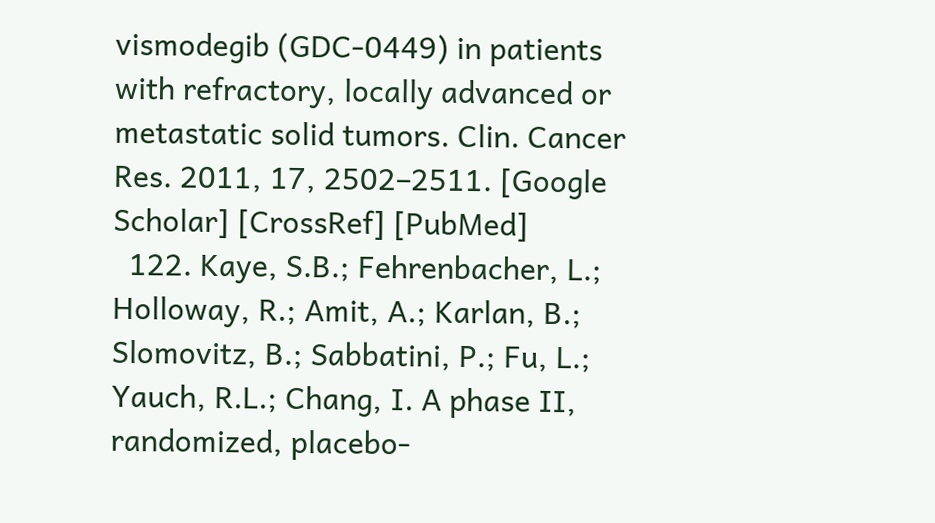vismodegib (GDC-0449) in patients with refractory, locally advanced or metastatic solid tumors. Clin. Cancer Res. 2011, 17, 2502–2511. [Google Scholar] [CrossRef] [PubMed]
  122. Kaye, S.B.; Fehrenbacher, L.; Holloway, R.; Amit, A.; Karlan, B.; Slomovitz, B.; Sabbatini, P.; Fu, L.; Yauch, R.L.; Chang, I. A phase II, randomized, placebo-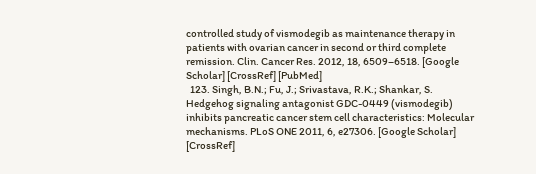controlled study of vismodegib as maintenance therapy in patients with ovarian cancer in second or third complete remission. Clin. Cancer Res. 2012, 18, 6509–6518. [Google Scholar] [CrossRef] [PubMed]
  123. Singh, B.N.; Fu, J.; Srivastava, R.K.; Shankar, S. Hedgehog signaling antagonist GDC-0449 (vismodegib) inhibits pancreatic cancer stem cell characteristics: Molecular mechanisms. PLoS ONE 2011, 6, e27306. [Google Scholar] [CrossRef]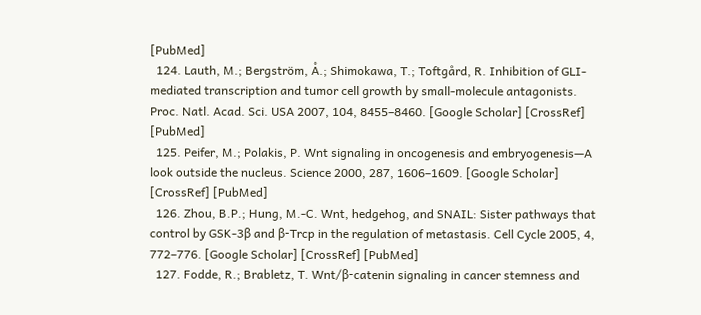[PubMed]
  124. Lauth, M.; Bergström, Å.; Shimokawa, T.; Toftgård, R. Inhibition of GLI-mediated transcription and tumor cell growth by small-molecule antagonists. Proc. Natl. Acad. Sci. USA 2007, 104, 8455–8460. [Google Scholar] [CrossRef] [PubMed]
  125. Peifer, M.; Polakis, P. Wnt signaling in oncogenesis and embryogenesis—A look outside the nucleus. Science 2000, 287, 1606–1609. [Google Scholar] [CrossRef] [PubMed]
  126. Zhou, B.P.; Hung, M.-C. Wnt, hedgehog, and SNAIL: Sister pathways that control by GSK-3β and β-Trcp in the regulation of metastasis. Cell Cycle 2005, 4, 772–776. [Google Scholar] [CrossRef] [PubMed]
  127. Fodde, R.; Brabletz, T. Wnt/β-catenin signaling in cancer stemness and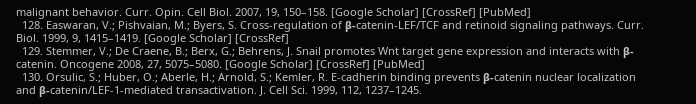malignant behavior. Curr. Opin. Cell Biol. 2007, 19, 150–158. [Google Scholar] [CrossRef] [PubMed]
  128. Easwaran, V.; Pishvaian, M.; Byers, S. Cross-regulation of β-catenin-LEF/TCF and retinoid signaling pathways. Curr. Biol. 1999, 9, 1415–1419. [Google Scholar] [CrossRef]
  129. Stemmer, V.; De Craene, B.; Berx, G.; Behrens, J. Snail promotes Wnt target gene expression and interacts with β-catenin. Oncogene 2008, 27, 5075–5080. [Google Scholar] [CrossRef] [PubMed]
  130. Orsulic, S.; Huber, O.; Aberle, H.; Arnold, S.; Kemler, R. E-cadherin binding prevents β-catenin nuclear localization and β-catenin/LEF-1-mediated transactivation. J. Cell Sci. 1999, 112, 1237–1245.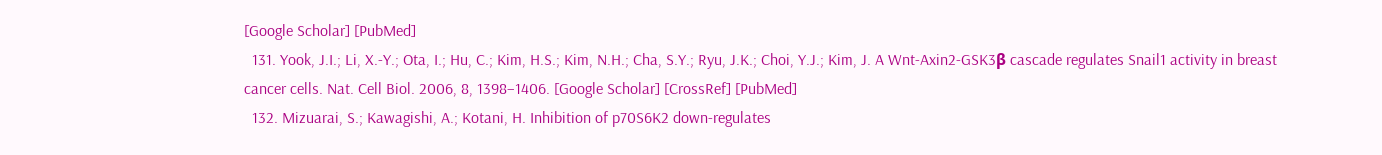[Google Scholar] [PubMed]
  131. Yook, J.I.; Li, X.-Y.; Ota, I.; Hu, C.; Kim, H.S.; Kim, N.H.; Cha, S.Y.; Ryu, J.K.; Choi, Y.J.; Kim, J. A Wnt-Axin2-GSK3β cascade regulates Snail1 activity in breast cancer cells. Nat. Cell Biol. 2006, 8, 1398–1406. [Google Scholar] [CrossRef] [PubMed]
  132. Mizuarai, S.; Kawagishi, A.; Kotani, H. Inhibition of p70S6K2 down-regulates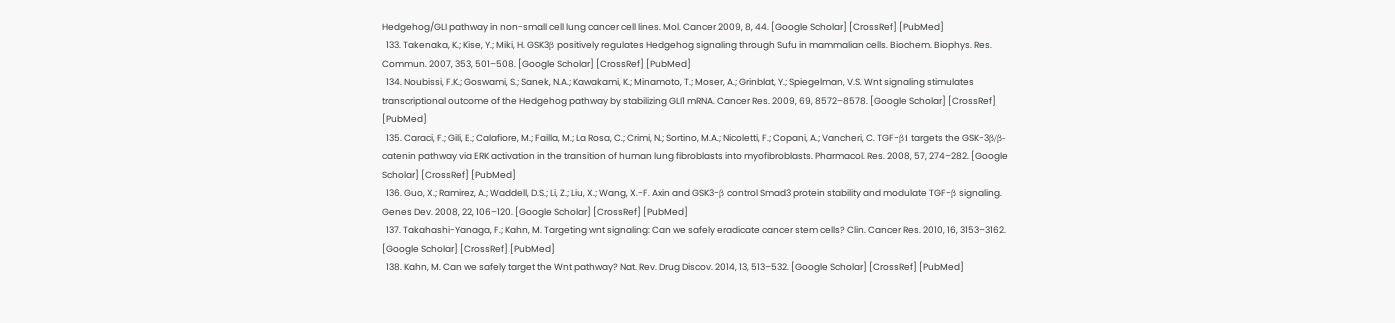Hedgehog/GLI pathway in non-small cell lung cancer cell lines. Mol. Cancer 2009, 8, 44. [Google Scholar] [CrossRef] [PubMed]
  133. Takenaka, K.; Kise, Y.; Miki, H. GSK3β positively regulates Hedgehog signaling through Sufu in mammalian cells. Biochem. Biophys. Res. Commun. 2007, 353, 501–508. [Google Scholar] [CrossRef] [PubMed]
  134. Noubissi, F.K.; Goswami, S.; Sanek, N.A.; Kawakami, K.; Minamoto, T.; Moser, A.; Grinblat, Y.; Spiegelman, V.S. Wnt signaling stimulates transcriptional outcome of the Hedgehog pathway by stabilizing GLI1 mRNA. Cancer Res. 2009, 69, 8572–8578. [Google Scholar] [CrossRef] [PubMed]
  135. Caraci, F.; Gili, E.; Calafiore, M.; Failla, M.; La Rosa, C.; Crimi, N.; Sortino, M.A.; Nicoletti, F.; Copani, A.; Vancheri, C. TGF-β1 targets the GSK-3β/β-catenin pathway via ERK activation in the transition of human lung fibroblasts into myofibroblasts. Pharmacol. Res. 2008, 57, 274–282. [Google Scholar] [CrossRef] [PubMed]
  136. Guo, X.; Ramirez, A.; Waddell, D.S.; Li, Z.; Liu, X.; Wang, X.-F. Axin and GSK3-β control Smad3 protein stability and modulate TGF-β signaling. Genes Dev. 2008, 22, 106–120. [Google Scholar] [CrossRef] [PubMed]
  137. Takahashi-Yanaga, F.; Kahn, M. Targeting wnt signaling: Can we safely eradicate cancer stem cells? Clin. Cancer Res. 2010, 16, 3153–3162. [Google Scholar] [CrossRef] [PubMed]
  138. Kahn, M. Can we safely target the Wnt pathway? Nat. Rev. Drug Discov. 2014, 13, 513–532. [Google Scholar] [CrossRef] [PubMed]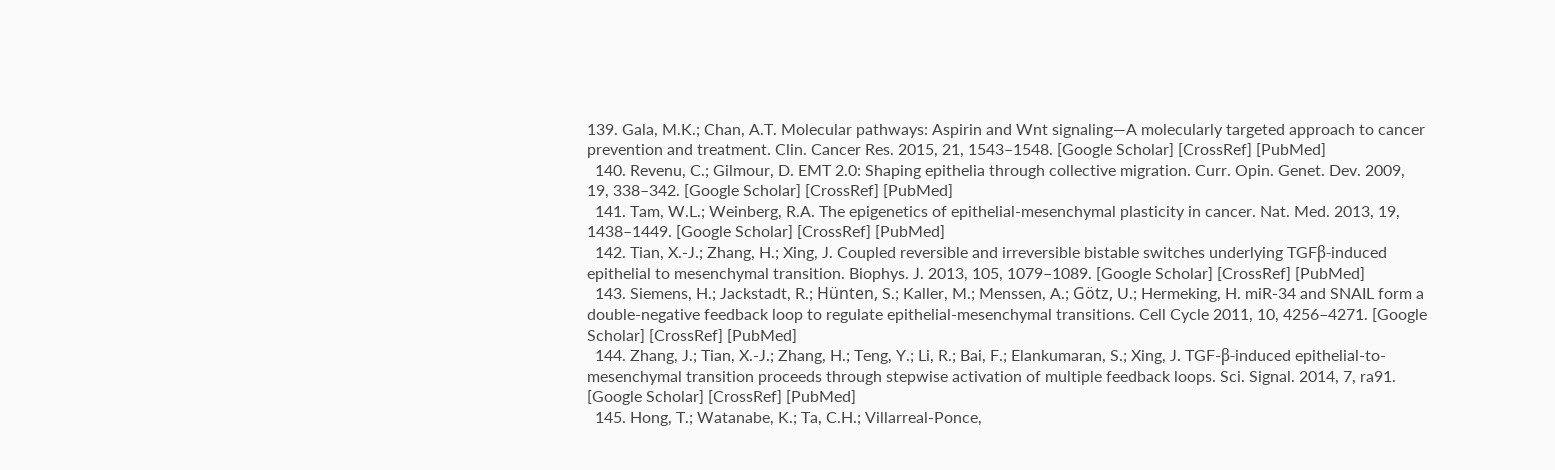139. Gala, M.K.; Chan, A.T. Molecular pathways: Aspirin and Wnt signaling—A molecularly targeted approach to cancer prevention and treatment. Clin. Cancer Res. 2015, 21, 1543–1548. [Google Scholar] [CrossRef] [PubMed]
  140. Revenu, C.; Gilmour, D. EMT 2.0: Shaping epithelia through collective migration. Curr. Opin. Genet. Dev. 2009, 19, 338–342. [Google Scholar] [CrossRef] [PubMed]
  141. Tam, W.L.; Weinberg, R.A. The epigenetics of epithelial-mesenchymal plasticity in cancer. Nat. Med. 2013, 19, 1438–1449. [Google Scholar] [CrossRef] [PubMed]
  142. Tian, X.-J.; Zhang, H.; Xing, J. Coupled reversible and irreversible bistable switches underlying TGFβ-induced epithelial to mesenchymal transition. Biophys. J. 2013, 105, 1079–1089. [Google Scholar] [CrossRef] [PubMed]
  143. Siemens, H.; Jackstadt, R.; Hünten, S.; Kaller, M.; Menssen, A.; Götz, U.; Hermeking, H. miR-34 and SNAIL form a double-negative feedback loop to regulate epithelial-mesenchymal transitions. Cell Cycle 2011, 10, 4256–4271. [Google Scholar] [CrossRef] [PubMed]
  144. Zhang, J.; Tian, X.-J.; Zhang, H.; Teng, Y.; Li, R.; Bai, F.; Elankumaran, S.; Xing, J. TGF-β-induced epithelial-to-mesenchymal transition proceeds through stepwise activation of multiple feedback loops. Sci. Signal. 2014, 7, ra91. [Google Scholar] [CrossRef] [PubMed]
  145. Hong, T.; Watanabe, K.; Ta, C.H.; Villarreal-Ponce,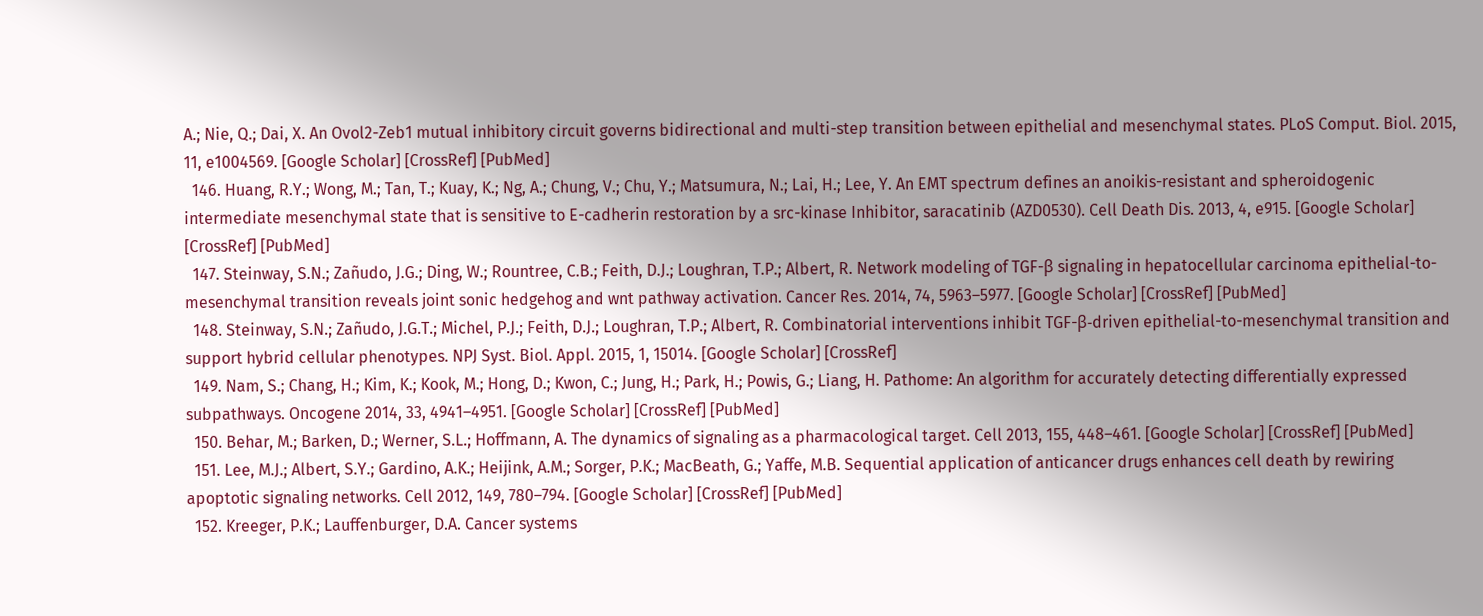A.; Nie, Q.; Dai, X. An Ovol2-Zeb1 mutual inhibitory circuit governs bidirectional and multi-step transition between epithelial and mesenchymal states. PLoS Comput. Biol. 2015, 11, e1004569. [Google Scholar] [CrossRef] [PubMed]
  146. Huang, R.Y.; Wong, M.; Tan, T.; Kuay, K.; Ng, A.; Chung, V.; Chu, Y.; Matsumura, N.; Lai, H.; Lee, Y. An EMT spectrum defines an anoikis-resistant and spheroidogenic intermediate mesenchymal state that is sensitive to E-cadherin restoration by a src-kinase Inhibitor, saracatinib (AZD0530). Cell Death Dis. 2013, 4, e915. [Google Scholar] [CrossRef] [PubMed]
  147. Steinway, S.N.; Zañudo, J.G.; Ding, W.; Rountree, C.B.; Feith, D.J.; Loughran, T.P.; Albert, R. Network modeling of TGF-β signaling in hepatocellular carcinoma epithelial-to-mesenchymal transition reveals joint sonic hedgehog and wnt pathway activation. Cancer Res. 2014, 74, 5963–5977. [Google Scholar] [CrossRef] [PubMed]
  148. Steinway, S.N.; Zañudo, J.G.T.; Michel, P.J.; Feith, D.J.; Loughran, T.P.; Albert, R. Combinatorial interventions inhibit TGF-β-driven epithelial-to-mesenchymal transition and support hybrid cellular phenotypes. NPJ Syst. Biol. Appl. 2015, 1, 15014. [Google Scholar] [CrossRef]
  149. Nam, S.; Chang, H.; Kim, K.; Kook, M.; Hong, D.; Kwon, C.; Jung, H.; Park, H.; Powis, G.; Liang, H. Pathome: An algorithm for accurately detecting differentially expressed subpathways. Oncogene 2014, 33, 4941–4951. [Google Scholar] [CrossRef] [PubMed]
  150. Behar, M.; Barken, D.; Werner, S.L.; Hoffmann, A. The dynamics of signaling as a pharmacological target. Cell 2013, 155, 448–461. [Google Scholar] [CrossRef] [PubMed]
  151. Lee, M.J.; Albert, S.Y.; Gardino, A.K.; Heijink, A.M.; Sorger, P.K.; MacBeath, G.; Yaffe, M.B. Sequential application of anticancer drugs enhances cell death by rewiring apoptotic signaling networks. Cell 2012, 149, 780–794. [Google Scholar] [CrossRef] [PubMed]
  152. Kreeger, P.K.; Lauffenburger, D.A. Cancer systems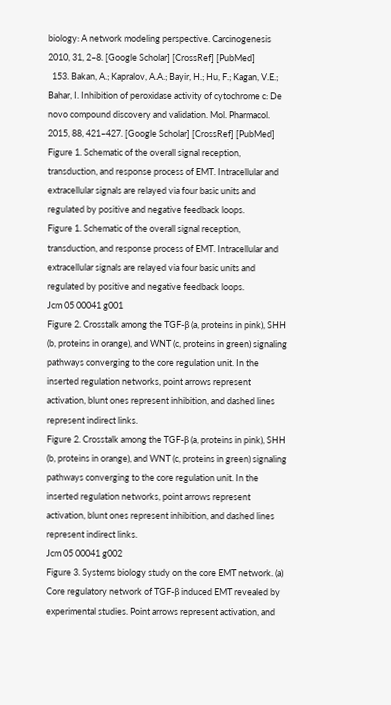biology: A network modeling perspective. Carcinogenesis 2010, 31, 2–8. [Google Scholar] [CrossRef] [PubMed]
  153. Bakan, A.; Kapralov, A.A.; Bayir, H.; Hu, F.; Kagan, V.E.; Bahar, I. Inhibition of peroxidase activity of cytochrome c: De novo compound discovery and validation. Mol. Pharmacol. 2015, 88, 421–427. [Google Scholar] [CrossRef] [PubMed]
Figure 1. Schematic of the overall signal reception, transduction, and response process of EMT. Intracellular and extracellular signals are relayed via four basic units and regulated by positive and negative feedback loops.
Figure 1. Schematic of the overall signal reception, transduction, and response process of EMT. Intracellular and extracellular signals are relayed via four basic units and regulated by positive and negative feedback loops.
Jcm 05 00041 g001
Figure 2. Crosstalk among the TGF-β (a, proteins in pink), SHH (b, proteins in orange), and WNT (c, proteins in green) signaling pathways converging to the core regulation unit. In the inserted regulation networks, point arrows represent activation, blunt ones represent inhibition, and dashed lines represent indirect links.
Figure 2. Crosstalk among the TGF-β (a, proteins in pink), SHH (b, proteins in orange), and WNT (c, proteins in green) signaling pathways converging to the core regulation unit. In the inserted regulation networks, point arrows represent activation, blunt ones represent inhibition, and dashed lines represent indirect links.
Jcm 05 00041 g002
Figure 3. Systems biology study on the core EMT network. (a) Core regulatory network of TGF-β induced EMT revealed by experimental studies. Point arrows represent activation, and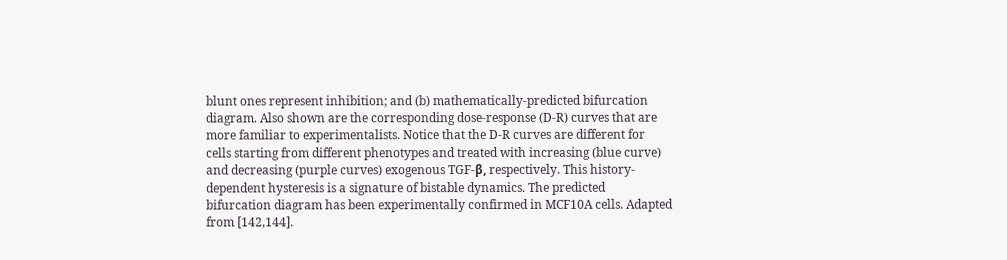blunt ones represent inhibition; and (b) mathematically-predicted bifurcation diagram. Also shown are the corresponding dose-response (D-R) curves that are more familiar to experimentalists. Notice that the D-R curves are different for cells starting from different phenotypes and treated with increasing (blue curve) and decreasing (purple curves) exogenous TGF-β, respectively. This history-dependent hysteresis is a signature of bistable dynamics. The predicted bifurcation diagram has been experimentally confirmed in MCF10A cells. Adapted from [142,144].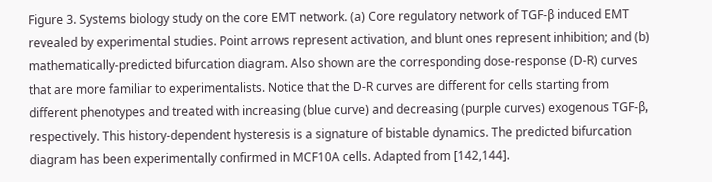Figure 3. Systems biology study on the core EMT network. (a) Core regulatory network of TGF-β induced EMT revealed by experimental studies. Point arrows represent activation, and blunt ones represent inhibition; and (b) mathematically-predicted bifurcation diagram. Also shown are the corresponding dose-response (D-R) curves that are more familiar to experimentalists. Notice that the D-R curves are different for cells starting from different phenotypes and treated with increasing (blue curve) and decreasing (purple curves) exogenous TGF-β, respectively. This history-dependent hysteresis is a signature of bistable dynamics. The predicted bifurcation diagram has been experimentally confirmed in MCF10A cells. Adapted from [142,144].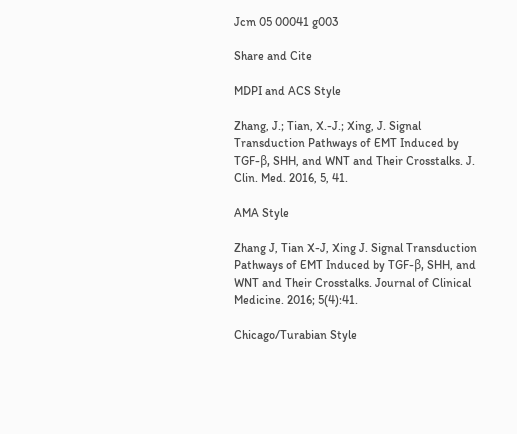Jcm 05 00041 g003

Share and Cite

MDPI and ACS Style

Zhang, J.; Tian, X.-J.; Xing, J. Signal Transduction Pathways of EMT Induced by TGF-β, SHH, and WNT and Their Crosstalks. J. Clin. Med. 2016, 5, 41.

AMA Style

Zhang J, Tian X-J, Xing J. Signal Transduction Pathways of EMT Induced by TGF-β, SHH, and WNT and Their Crosstalks. Journal of Clinical Medicine. 2016; 5(4):41.

Chicago/Turabian Style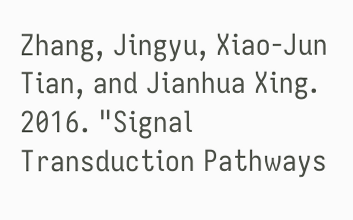Zhang, Jingyu, Xiao-Jun Tian, and Jianhua Xing. 2016. "Signal Transduction Pathways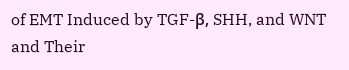of EMT Induced by TGF-β, SHH, and WNT and Their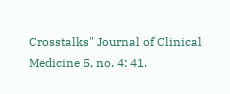Crosstalks" Journal of Clinical Medicine 5, no. 4: 41.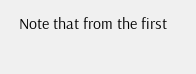Note that from the first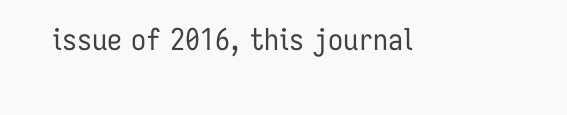issue of 2016, this journal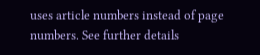uses article numbers instead of page numbers. See further details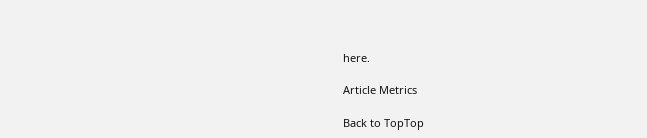here.

Article Metrics

Back to TopTop